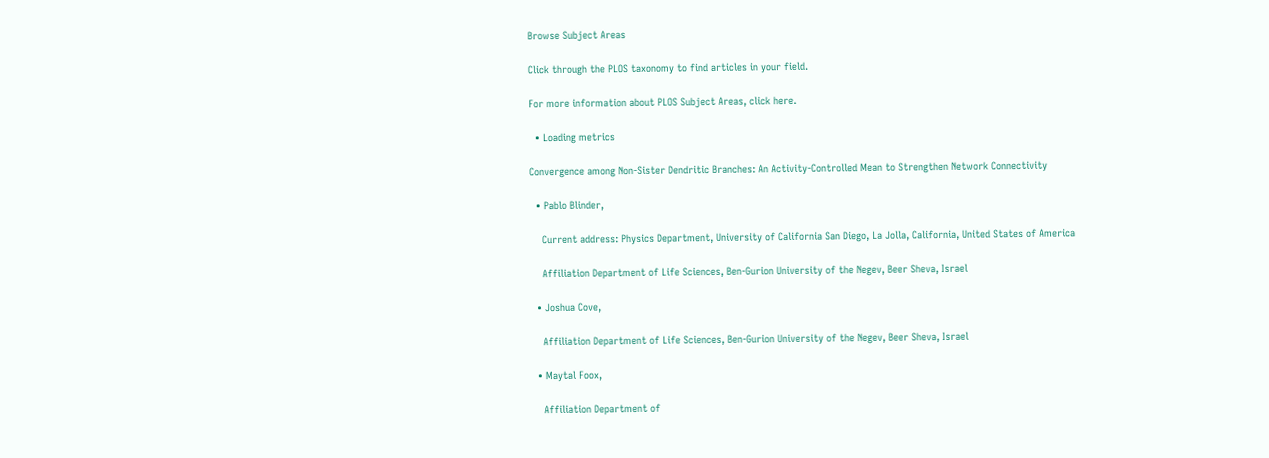Browse Subject Areas

Click through the PLOS taxonomy to find articles in your field.

For more information about PLOS Subject Areas, click here.

  • Loading metrics

Convergence among Non-Sister Dendritic Branches: An Activity-Controlled Mean to Strengthen Network Connectivity

  • Pablo Blinder,

    Current address: Physics Department, University of California San Diego, La Jolla, California, United States of America

    Affiliation Department of Life Sciences, Ben-Gurion University of the Negev, Beer Sheva, Israel

  • Joshua Cove,

    Affiliation Department of Life Sciences, Ben-Gurion University of the Negev, Beer Sheva, Israel

  • Maytal Foox,

    Affiliation Department of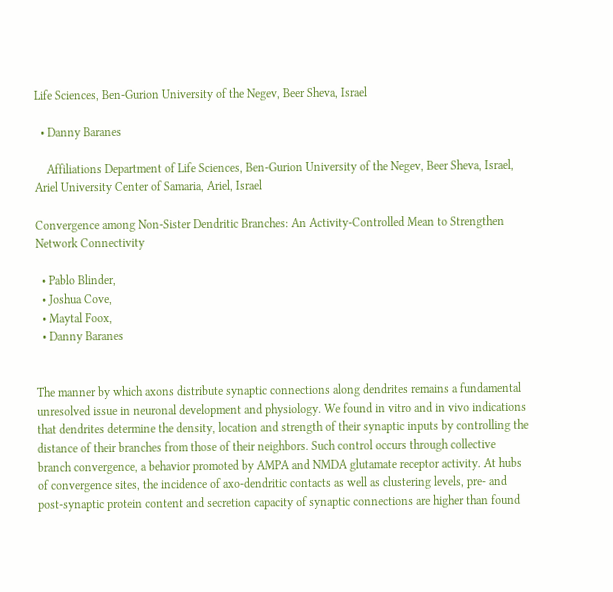Life Sciences, Ben-Gurion University of the Negev, Beer Sheva, Israel

  • Danny Baranes

    Affiliations Department of Life Sciences, Ben-Gurion University of the Negev, Beer Sheva, Israel, Ariel University Center of Samaria, Ariel, Israel

Convergence among Non-Sister Dendritic Branches: An Activity-Controlled Mean to Strengthen Network Connectivity

  • Pablo Blinder,
  • Joshua Cove,
  • Maytal Foox,
  • Danny Baranes


The manner by which axons distribute synaptic connections along dendrites remains a fundamental unresolved issue in neuronal development and physiology. We found in vitro and in vivo indications that dendrites determine the density, location and strength of their synaptic inputs by controlling the distance of their branches from those of their neighbors. Such control occurs through collective branch convergence, a behavior promoted by AMPA and NMDA glutamate receptor activity. At hubs of convergence sites, the incidence of axo-dendritic contacts as well as clustering levels, pre- and post-synaptic protein content and secretion capacity of synaptic connections are higher than found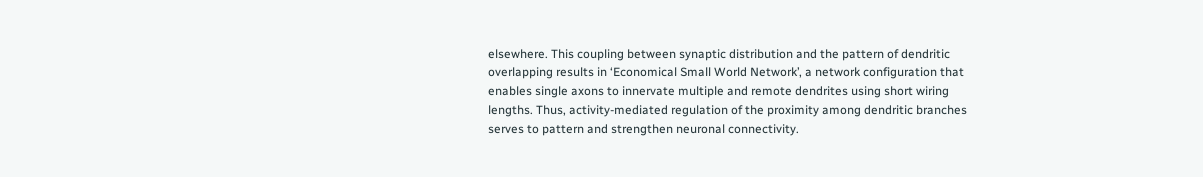elsewhere. This coupling between synaptic distribution and the pattern of dendritic overlapping results in ‘Economical Small World Network’, a network configuration that enables single axons to innervate multiple and remote dendrites using short wiring lengths. Thus, activity-mediated regulation of the proximity among dendritic branches serves to pattern and strengthen neuronal connectivity.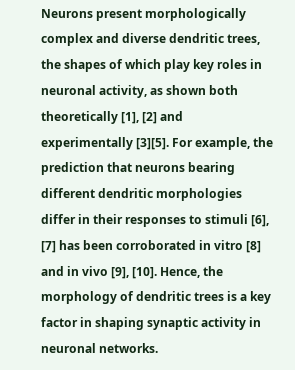Neurons present morphologically complex and diverse dendritic trees, the shapes of which play key roles in neuronal activity, as shown both theoretically [1], [2] and experimentally [3][5]. For example, the prediction that neurons bearing different dendritic morphologies differ in their responses to stimuli [6], [7] has been corroborated in vitro [8] and in vivo [9], [10]. Hence, the morphology of dendritic trees is a key factor in shaping synaptic activity in neuronal networks.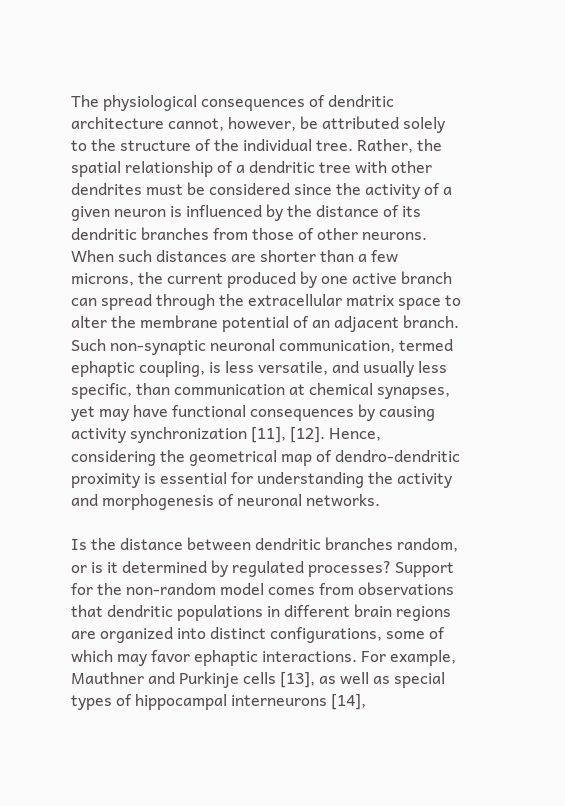The physiological consequences of dendritic architecture cannot, however, be attributed solely to the structure of the individual tree. Rather, the spatial relationship of a dendritic tree with other dendrites must be considered since the activity of a given neuron is influenced by the distance of its dendritic branches from those of other neurons. When such distances are shorter than a few microns, the current produced by one active branch can spread through the extracellular matrix space to alter the membrane potential of an adjacent branch. Such non-synaptic neuronal communication, termed ephaptic coupling, is less versatile, and usually less specific, than communication at chemical synapses, yet may have functional consequences by causing activity synchronization [11], [12]. Hence, considering the geometrical map of dendro-dendritic proximity is essential for understanding the activity and morphogenesis of neuronal networks.

Is the distance between dendritic branches random, or is it determined by regulated processes? Support for the non-random model comes from observations that dendritic populations in different brain regions are organized into distinct configurations, some of which may favor ephaptic interactions. For example, Mauthner and Purkinje cells [13], as well as special types of hippocampal interneurons [14],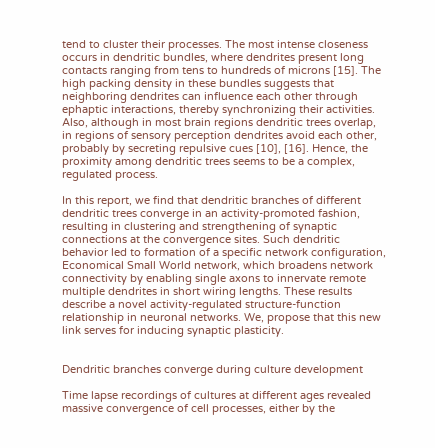tend to cluster their processes. The most intense closeness occurs in dendritic bundles, where dendrites present long contacts ranging from tens to hundreds of microns [15]. The high packing density in these bundles suggests that neighboring dendrites can influence each other through ephaptic interactions, thereby synchronizing their activities. Also, although in most brain regions dendritic trees overlap, in regions of sensory perception dendrites avoid each other, probably by secreting repulsive cues [10], [16]. Hence, the proximity among dendritic trees seems to be a complex, regulated process.

In this report, we find that dendritic branches of different dendritic trees converge in an activity-promoted fashion, resulting in clustering and strengthening of synaptic connections at the convergence sites. Such dendritic behavior led to formation of a specific network configuration, Economical Small World network, which broadens network connectivity by enabling single axons to innervate remote multiple dendrites in short wiring lengths. These results describe a novel activity-regulated structure-function relationship in neuronal networks. We, propose that this new link serves for inducing synaptic plasticity.


Dendritic branches converge during culture development

Time lapse recordings of cultures at different ages revealed massive convergence of cell processes, either by the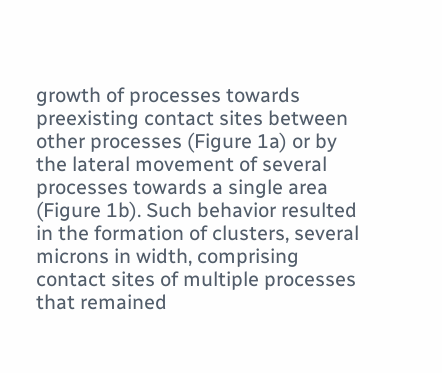growth of processes towards preexisting contact sites between other processes (Figure 1a) or by the lateral movement of several processes towards a single area (Figure 1b). Such behavior resulted in the formation of clusters, several microns in width, comprising contact sites of multiple processes that remained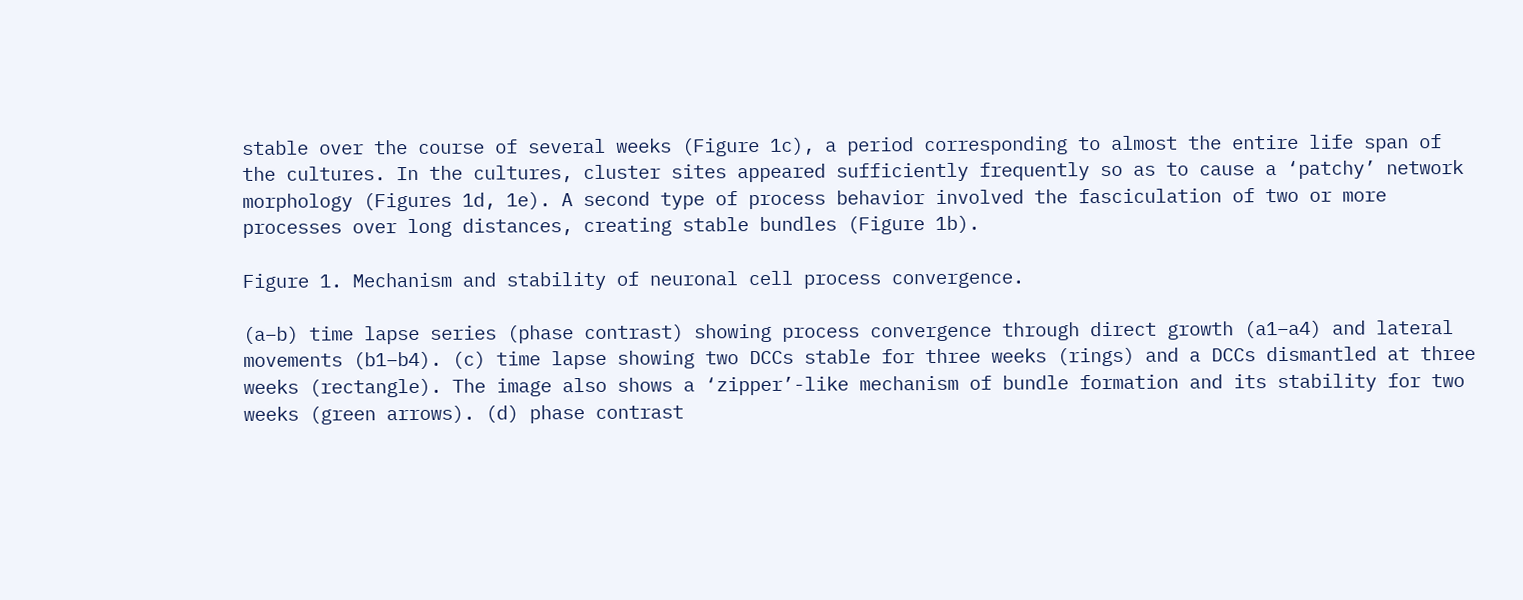stable over the course of several weeks (Figure 1c), a period corresponding to almost the entire life span of the cultures. In the cultures, cluster sites appeared sufficiently frequently so as to cause a ‘patchy’ network morphology (Figures 1d, 1e). A second type of process behavior involved the fasciculation of two or more processes over long distances, creating stable bundles (Figure 1b).

Figure 1. Mechanism and stability of neuronal cell process convergence.

(a–b) time lapse series (phase contrast) showing process convergence through direct growth (a1–a4) and lateral movements (b1–b4). (c) time lapse showing two DCCs stable for three weeks (rings) and a DCCs dismantled at three weeks (rectangle). The image also shows a ‘zipper’-like mechanism of bundle formation and its stability for two weeks (green arrows). (d) phase contrast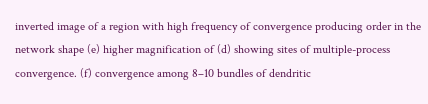inverted image of a region with high frequency of convergence producing order in the network shape (e) higher magnification of (d) showing sites of multiple-process convergence. (f) convergence among 8–10 bundles of dendritic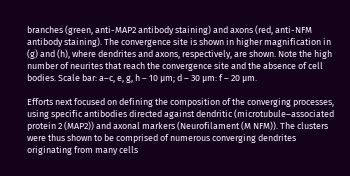branches (green, anti-MAP2 antibody staining) and axons (red, anti-NFM antibody staining). The convergence site is shown in higher magnification in (g) and (h), where dendrites and axons, respectively, are shown. Note the high number of neurites that reach the convergence site and the absence of cell bodies. Scale bar: a–c, e, g, h – 10 µm; d – 30 µm: f – 20 µm.

Efforts next focused on defining the composition of the converging processes, using specific antibodies directed against dendritic (microtubule–associated protein 2 (MAP2)) and axonal markers (Neurofilament (M NFM)). The clusters were thus shown to be comprised of numerous converging dendrites originating from many cells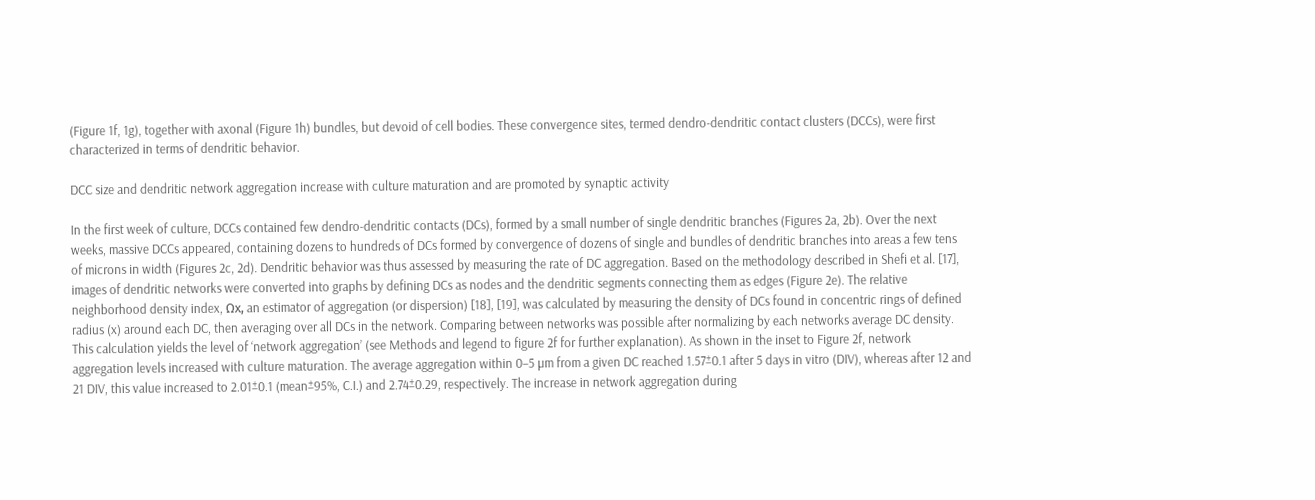(Figure 1f, 1g), together with axonal (Figure 1h) bundles, but devoid of cell bodies. These convergence sites, termed dendro-dendritic contact clusters (DCCs), were first characterized in terms of dendritic behavior.

DCC size and dendritic network aggregation increase with culture maturation and are promoted by synaptic activity

In the first week of culture, DCCs contained few dendro-dendritic contacts (DCs), formed by a small number of single dendritic branches (Figures 2a, 2b). Over the next weeks, massive DCCs appeared, containing dozens to hundreds of DCs formed by convergence of dozens of single and bundles of dendritic branches into areas a few tens of microns in width (Figures 2c, 2d). Dendritic behavior was thus assessed by measuring the rate of DC aggregation. Based on the methodology described in Shefi et al. [17], images of dendritic networks were converted into graphs by defining DCs as nodes and the dendritic segments connecting them as edges (Figure 2e). The relative neighborhood density index, Ωx, an estimator of aggregation (or dispersion) [18], [19], was calculated by measuring the density of DCs found in concentric rings of defined radius (x) around each DC, then averaging over all DCs in the network. Comparing between networks was possible after normalizing by each networks average DC density. This calculation yields the level of ‘network aggregation’ (see Methods and legend to figure 2f for further explanation). As shown in the inset to Figure 2f, network aggregation levels increased with culture maturation. The average aggregation within 0–5 µm from a given DC reached 1.57±0.1 after 5 days in vitro (DIV), whereas after 12 and 21 DIV, this value increased to 2.01±0.1 (mean±95%, C.I.) and 2.74±0.29, respectively. The increase in network aggregation during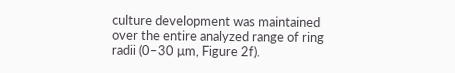culture development was maintained over the entire analyzed range of ring radii (0–30 µm, Figure 2f).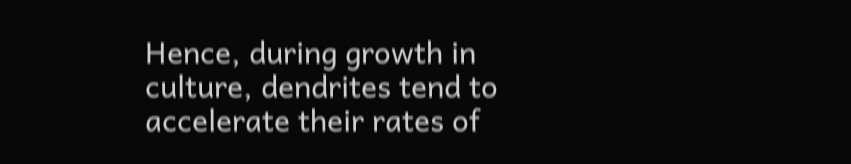Hence, during growth in culture, dendrites tend to accelerate their rates of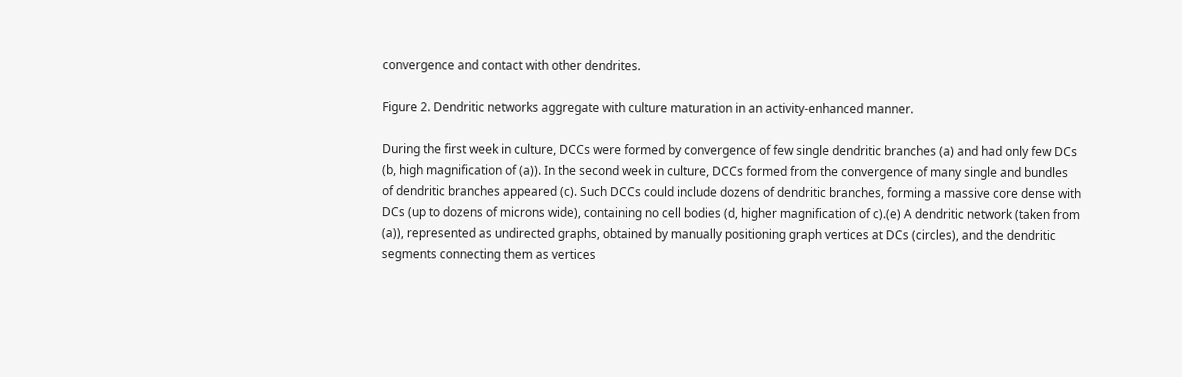convergence and contact with other dendrites.

Figure 2. Dendritic networks aggregate with culture maturation in an activity-enhanced manner.

During the first week in culture, DCCs were formed by convergence of few single dendritic branches (a) and had only few DCs (b, high magnification of (a)). In the second week in culture, DCCs formed from the convergence of many single and bundles of dendritic branches appeared (c). Such DCCs could include dozens of dendritic branches, forming a massive core dense with DCs (up to dozens of microns wide), containing no cell bodies (d, higher magnification of c).(e) A dendritic network (taken from (a)), represented as undirected graphs, obtained by manually positioning graph vertices at DCs (circles), and the dendritic segments connecting them as vertices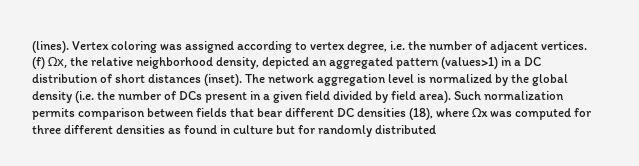(lines). Vertex coloring was assigned according to vertex degree, i.e. the number of adjacent vertices. (f) Ωx, the relative neighborhood density, depicted an aggregated pattern (values>1) in a DC distribution of short distances (inset). The network aggregation level is normalized by the global density (i.e. the number of DCs present in a given field divided by field area). Such normalization permits comparison between fields that bear different DC densities (18), where Ωx was computed for three different densities as found in culture but for randomly distributed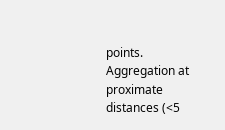points. Aggregation at proximate distances (<5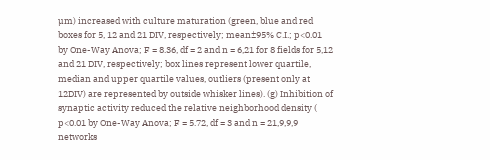µm) increased with culture maturation (green, blue and red boxes for 5, 12 and 21 DIV, respectively; mean±95% C.I.; p<0.01 by One-Way Anova; F = 8.36, df = 2 and n = 6,21 for 8 fields for 5,12 and 21 DIV, respectively; box lines represent lower quartile, median and upper quartile values, outliers (present only at 12DIV) are represented by outside whisker lines). (g) Inhibition of synaptic activity reduced the relative neighborhood density ( p<0.01 by One-Way Anova; F = 5.72, df = 3 and n = 21,9,9,9 networks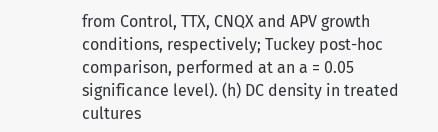from Control, TTX, CNQX and APV growth conditions, respectively; Tuckey post-hoc comparison, performed at an a = 0.05 significance level). (h) DC density in treated cultures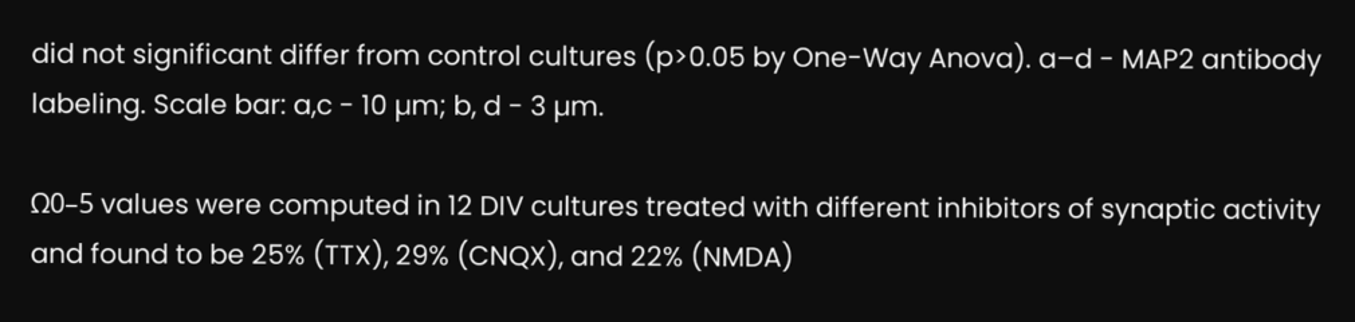did not significant differ from control cultures (p>0.05 by One-Way Anova). a–d - MAP2 antibody labeling. Scale bar: a,c - 10 µm; b, d - 3 µm.

Ω0–5 values were computed in 12 DIV cultures treated with different inhibitors of synaptic activity and found to be 25% (TTX), 29% (CNQX), and 22% (NMDA)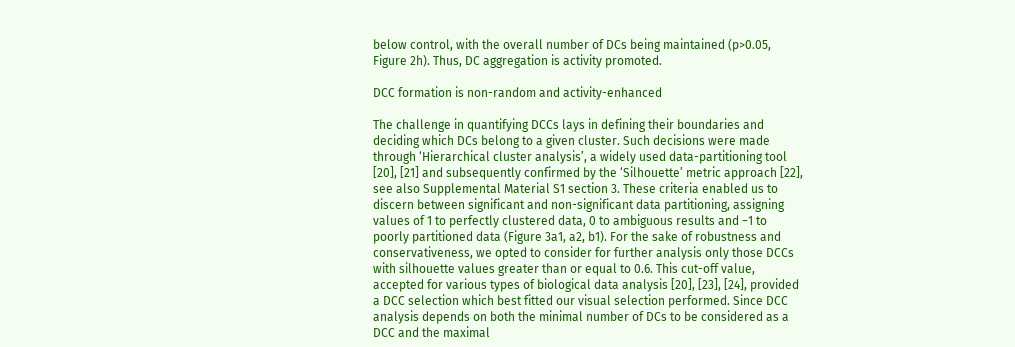below control, with the overall number of DCs being maintained (p>0.05, Figure 2h). Thus, DC aggregation is activity promoted.

DCC formation is non-random and activity-enhanced

The challenge in quantifying DCCs lays in defining their boundaries and deciding which DCs belong to a given cluster. Such decisions were made through ‘Hierarchical cluster analysis’, a widely used data-partitioning tool [20], [21] and subsequently confirmed by the ‘Silhouette’ metric approach [22], see also Supplemental Material S1 section 3. These criteria enabled us to discern between significant and non-significant data partitioning, assigning values of 1 to perfectly clustered data, 0 to ambiguous results and −1 to poorly partitioned data (Figure 3a1, a2, b1). For the sake of robustness and conservativeness, we opted to consider for further analysis only those DCCs with silhouette values greater than or equal to 0.6. This cut-off value, accepted for various types of biological data analysis [20], [23], [24], provided a DCC selection which best fitted our visual selection performed. Since DCC analysis depends on both the minimal number of DCs to be considered as a DCC and the maximal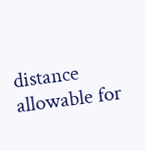distance allowable for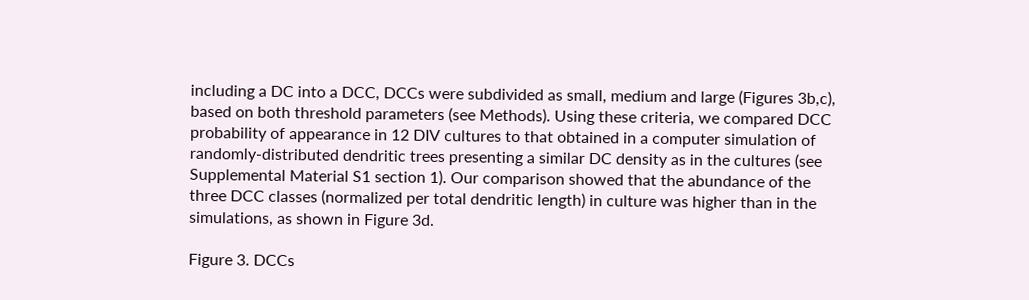including a DC into a DCC, DCCs were subdivided as small, medium and large (Figures 3b,c), based on both threshold parameters (see Methods). Using these criteria, we compared DCC probability of appearance in 12 DIV cultures to that obtained in a computer simulation of randomly-distributed dendritic trees presenting a similar DC density as in the cultures (see Supplemental Material S1 section 1). Our comparison showed that the abundance of the three DCC classes (normalized per total dendritic length) in culture was higher than in the simulations, as shown in Figure 3d.

Figure 3. DCCs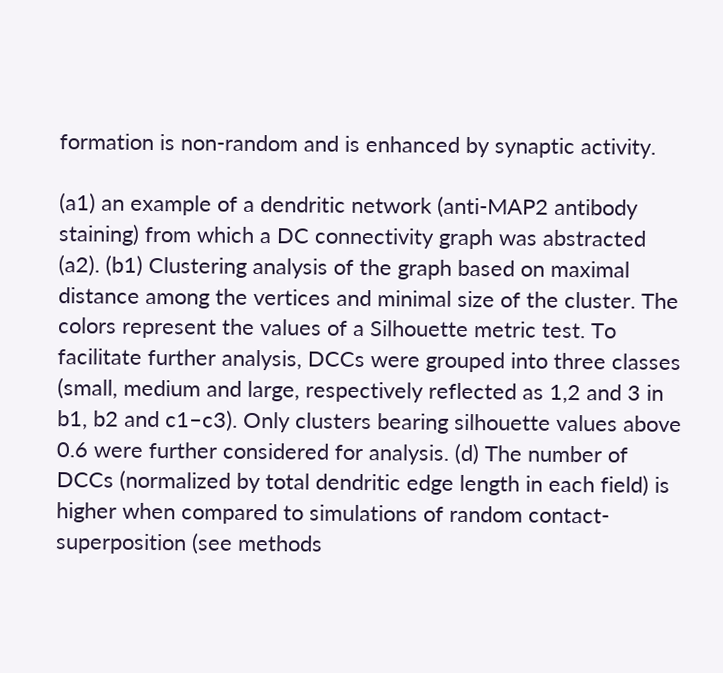formation is non-random and is enhanced by synaptic activity.

(a1) an example of a dendritic network (anti-MAP2 antibody staining) from which a DC connectivity graph was abstracted (a2). (b1) Clustering analysis of the graph based on maximal distance among the vertices and minimal size of the cluster. The colors represent the values of a Silhouette metric test. To facilitate further analysis, DCCs were grouped into three classes (small, medium and large, respectively reflected as 1,2 and 3 in b1, b2 and c1–c3). Only clusters bearing silhouette values above 0.6 were further considered for analysis. (d) The number of DCCs (normalized by total dendritic edge length in each field) is higher when compared to simulations of random contact-superposition (see methods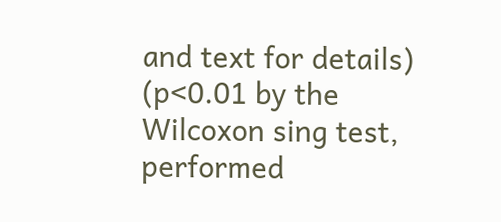and text for details) (p<0.01 by the Wilcoxon sing test, performed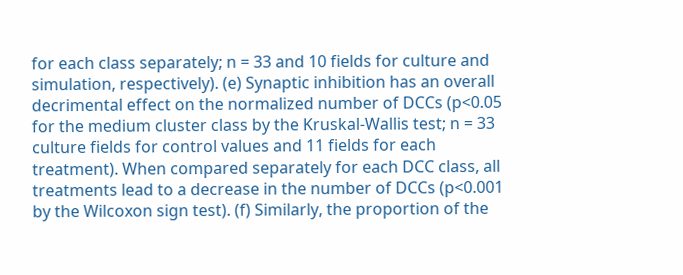for each class separately; n = 33 and 10 fields for culture and simulation, respectively). (e) Synaptic inhibition has an overall decrimental effect on the normalized number of DCCs (p<0.05 for the medium cluster class by the Kruskal-Wallis test; n = 33 culture fields for control values and 11 fields for each treatment). When compared separately for each DCC class, all treatments lead to a decrease in the number of DCCs (p<0.001 by the Wilcoxon sign test). (f) Similarly, the proportion of the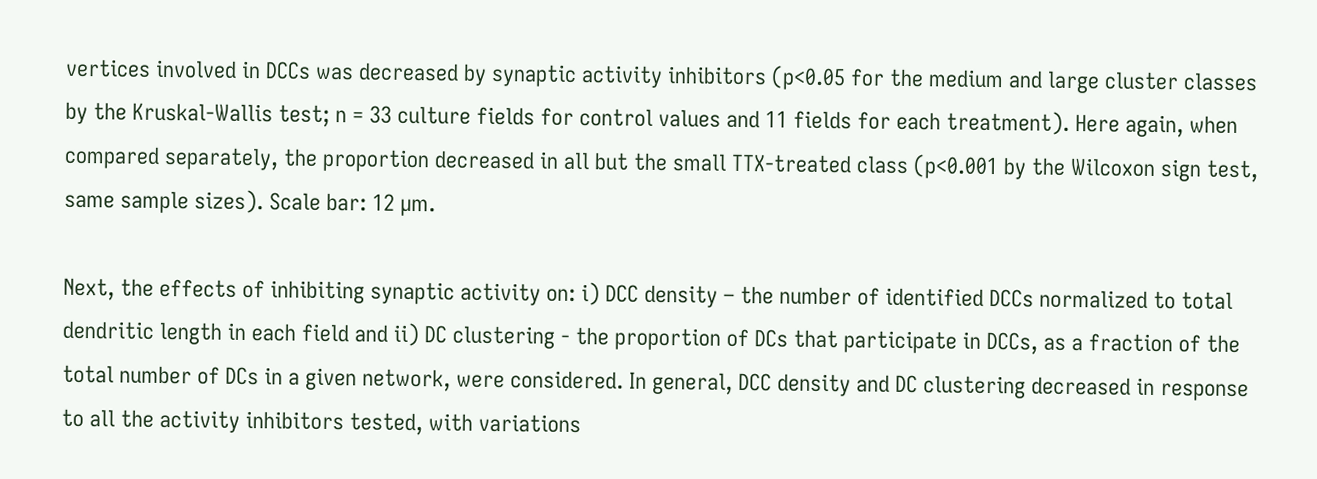vertices involved in DCCs was decreased by synaptic activity inhibitors (p<0.05 for the medium and large cluster classes by the Kruskal-Wallis test; n = 33 culture fields for control values and 11 fields for each treatment). Here again, when compared separately, the proportion decreased in all but the small TTX-treated class (p<0.001 by the Wilcoxon sign test, same sample sizes). Scale bar: 12 µm.

Next, the effects of inhibiting synaptic activity on: i) DCC density – the number of identified DCCs normalized to total dendritic length in each field and ii) DC clustering - the proportion of DCs that participate in DCCs, as a fraction of the total number of DCs in a given network, were considered. In general, DCC density and DC clustering decreased in response to all the activity inhibitors tested, with variations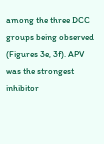among the three DCC groups being observed (Figures 3e, 3f). APV was the strongest inhibitor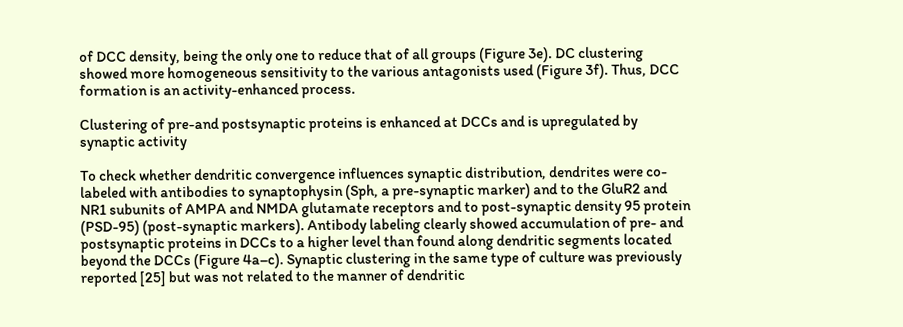of DCC density, being the only one to reduce that of all groups (Figure 3e). DC clustering showed more homogeneous sensitivity to the various antagonists used (Figure 3f). Thus, DCC formation is an activity-enhanced process.

Clustering of pre-and postsynaptic proteins is enhanced at DCCs and is upregulated by synaptic activity

To check whether dendritic convergence influences synaptic distribution, dendrites were co-labeled with antibodies to synaptophysin (Sph, a pre-synaptic marker) and to the GluR2 and NR1 subunits of AMPA and NMDA glutamate receptors and to post-synaptic density 95 protein (PSD-95) (post-synaptic markers). Antibody labeling clearly showed accumulation of pre- and postsynaptic proteins in DCCs to a higher level than found along dendritic segments located beyond the DCCs (Figure 4a–c). Synaptic clustering in the same type of culture was previously reported [25] but was not related to the manner of dendritic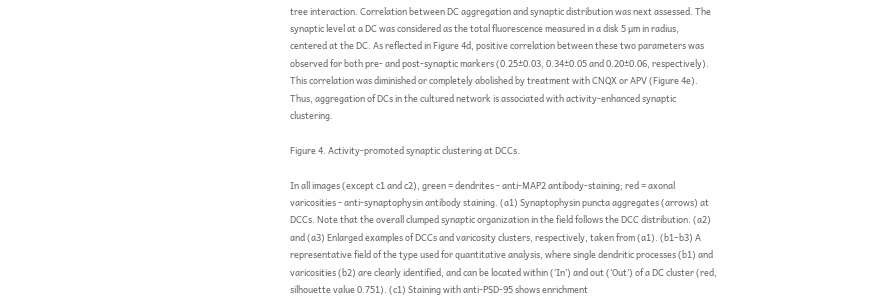tree interaction. Correlation between DC aggregation and synaptic distribution was next assessed. The synaptic level at a DC was considered as the total fluorescence measured in a disk 5 µm in radius, centered at the DC. As reflected in Figure 4d, positive correlation between these two parameters was observed for both pre- and post-synaptic markers (0.25±0.03, 0.34±0.05 and 0.20±0.06, respectively). This correlation was diminished or completely abolished by treatment with CNQX or APV (Figure 4e). Thus, aggregation of DCs in the cultured network is associated with activity-enhanced synaptic clustering.

Figure 4. Activity-promoted synaptic clustering at DCCs.

In all images (except c1 and c2), green = dendrites - anti-MAP2 antibody-staining; red = axonal varicosities - anti-synaptophysin antibody staining. (a1) Synaptophysin puncta aggregates (arrows) at DCCs. Note that the overall clumped synaptic organization in the field follows the DCC distribution. (a2) and (a3) Enlarged examples of DCCs and varicosity clusters, respectively, taken from (a1). (b1–b3) A representative field of the type used for quantitative analysis, where single dendritic processes (b1) and varicosities (b2) are clearly identified, and can be located within (‘In’) and out (‘Out’) of a DC cluster (red, silhouette value 0.751). (c1) Staining with anti-PSD-95 shows enrichment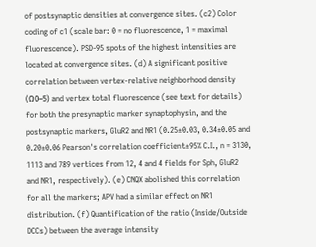of postsynaptic densities at convergence sites. (c2) Color coding of c1 (scale bar: 0 = no fluorescence, 1 = maximal fluorescence). PSD-95 spots of the highest intensities are located at convergence sites. (d) A significant positive correlation between vertex-relative neighborhood density (Ω0–5) and vertex total fluorescence (see text for details) for both the presynaptic marker synaptophysin, and the postsynaptic markers, GluR2 and NR1 (0.25±0.03, 0.34±0.05 and 0.20±0.06 Pearson's correlation coefficient±95% C.I., n = 3130, 1113 and 789 vertices from 12, 4 and 4 fields for Sph, GluR2 and NR1, respectively). (e) CNQX abolished this correlation for all the markers; APV had a similar effect on NR1 distribution. (f) Quantification of the ratio (Inside/Outside DCCs) between the average intensity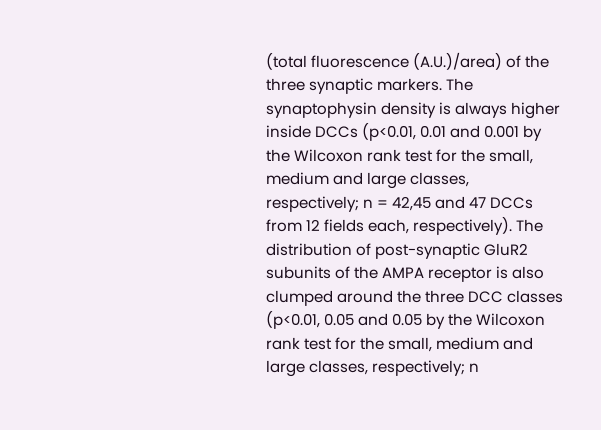(total fluorescence (A.U.)/area) of the three synaptic markers. The synaptophysin density is always higher inside DCCs (p<0.01, 0.01 and 0.001 by the Wilcoxon rank test for the small, medium and large classes, respectively; n = 42,45 and 47 DCCs from 12 fields each, respectively). The distribution of post-synaptic GluR2 subunits of the AMPA receptor is also clumped around the three DCC classes (p<0.01, 0.05 and 0.05 by the Wilcoxon rank test for the small, medium and large classes, respectively; n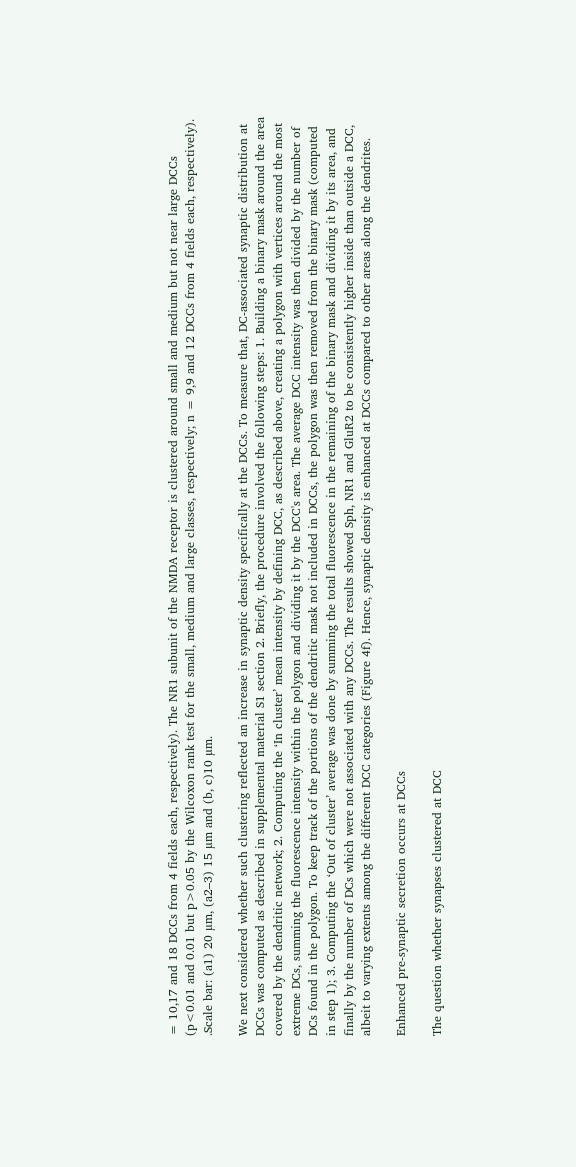= 10,17 and 18 DCCs from 4 fields each, respectively). The NR1 subunit of the NMDA receptor is clustered around small and medium but not near large DCCs (p<0.01 and 0.01 but p>0.05 by the Wilcoxon rank test for the small, medium and large classes, respectively; n = 9,9 and 12 DCCs from 4 fields each, respectively). .Scale bar: (a1) 20 µm, (a2–3) 15 µm and (b, c)10 µm.

We next considered whether such clustering reflected an increase in synaptic density specifically at the DCCs. To measure that, DC-associated synaptic distribution at DCCs was computed as described in supplemental material S1 section 2. Briefly, the procedure involved the following steps: 1. Building a binary mask around the area covered by the dendritic network; 2. Computing the ‘In cluster’ mean intensity by defining DCC, as described above, creating a polygon with vertices around the most extreme DCs, summing the fluorescence intensity within the polygon and dividing it by the DCC's area. The average DCC intensity was then divided by the number of DCs found in the polygon. To keep track of the portions of the dendritic mask not included in DCCs, the polygon was then removed from the binary mask (computed in step 1); 3. Computing the ‘Out of cluster’ average was done by summing the total fluorescence in the remaining of the binary mask and dividing it by its area, and finally by the number of DCs which were not associated with any DCCs. The results showed Sph, NR1 and GluR2 to be consistently higher inside than outside a DCC, albeit to varying extents among the different DCC categories (Figure 4f). Hence, synaptic density is enhanced at DCCs compared to other areas along the dendrites.

Enhanced pre-synaptic secretion occurs at DCCs

The question whether synapses clustered at DCC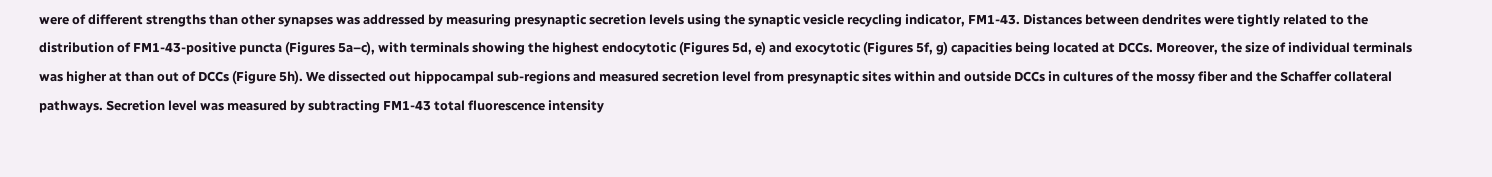were of different strengths than other synapses was addressed by measuring presynaptic secretion levels using the synaptic vesicle recycling indicator, FM1-43. Distances between dendrites were tightly related to the distribution of FM1-43-positive puncta (Figures 5a–c), with terminals showing the highest endocytotic (Figures 5d, e) and exocytotic (Figures 5f, g) capacities being located at DCCs. Moreover, the size of individual terminals was higher at than out of DCCs (Figure 5h). We dissected out hippocampal sub-regions and measured secretion level from presynaptic sites within and outside DCCs in cultures of the mossy fiber and the Schaffer collateral pathways. Secretion level was measured by subtracting FM1-43 total fluorescence intensity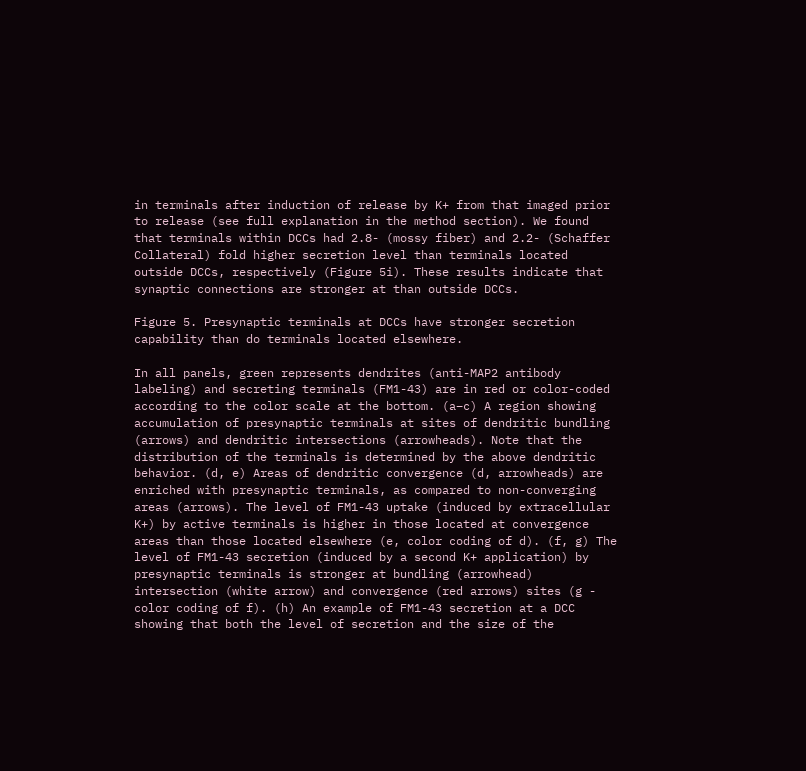in terminals after induction of release by K+ from that imaged prior to release (see full explanation in the method section). We found that terminals within DCCs had 2.8- (mossy fiber) and 2.2- (Schaffer Collateral) fold higher secretion level than terminals located outside DCCs, respectively (Figure 5i). These results indicate that synaptic connections are stronger at than outside DCCs.

Figure 5. Presynaptic terminals at DCCs have stronger secretion capability than do terminals located elsewhere.

In all panels, green represents dendrites (anti-MAP2 antibody labeling) and secreting terminals (FM1-43) are in red or color-coded according to the color scale at the bottom. (a–c) A region showing accumulation of presynaptic terminals at sites of dendritic bundling (arrows) and dendritic intersections (arrowheads). Note that the distribution of the terminals is determined by the above dendritic behavior. (d, e) Areas of dendritic convergence (d, arrowheads) are enriched with presynaptic terminals, as compared to non-converging areas (arrows). The level of FM1-43 uptake (induced by extracellular K+) by active terminals is higher in those located at convergence areas than those located elsewhere (e, color coding of d). (f, g) The level of FM1-43 secretion (induced by a second K+ application) by presynaptic terminals is stronger at bundling (arrowhead) intersection (white arrow) and convergence (red arrows) sites (g - color coding of f). (h) An example of FM1-43 secretion at a DCC showing that both the level of secretion and the size of the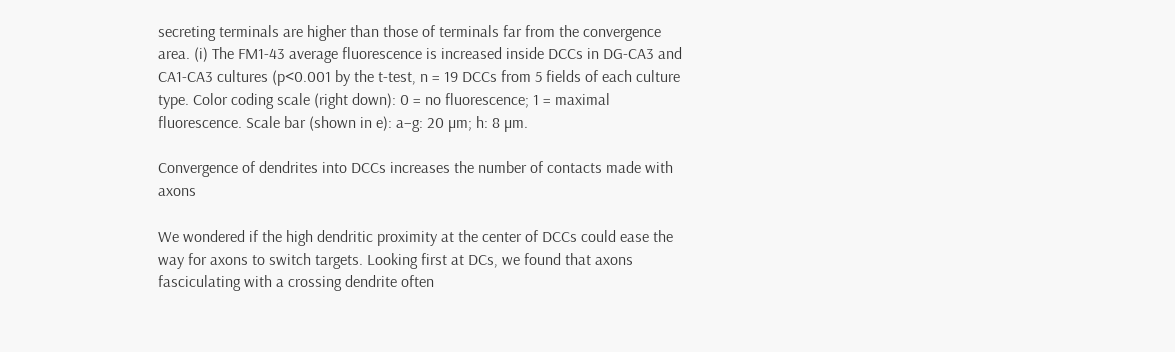secreting terminals are higher than those of terminals far from the convergence area. (i) The FM1-43 average fluorescence is increased inside DCCs in DG-CA3 and CA1-CA3 cultures (p<0.001 by the t-test, n = 19 DCCs from 5 fields of each culture type. Color coding scale (right down): 0 = no fluorescence; 1 = maximal fluorescence. Scale bar (shown in e): a–g: 20 µm; h: 8 µm.

Convergence of dendrites into DCCs increases the number of contacts made with axons

We wondered if the high dendritic proximity at the center of DCCs could ease the way for axons to switch targets. Looking first at DCs, we found that axons fasciculating with a crossing dendrite often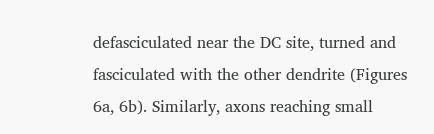defasciculated near the DC site, turned and fasciculated with the other dendrite (Figures 6a, 6b). Similarly, axons reaching small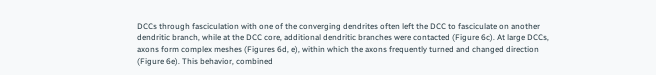DCCs through fasciculation with one of the converging dendrites often left the DCC to fasciculate on another dendritic branch, while at the DCC core, additional dendritic branches were contacted (Figure 6c). At large DCCs, axons form complex meshes (Figures 6d, e), within which the axons frequently turned and changed direction (Figure 6e). This behavior, combined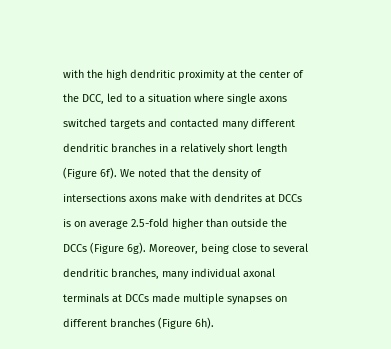with the high dendritic proximity at the center of the DCC, led to a situation where single axons switched targets and contacted many different dendritic branches in a relatively short length (Figure 6f). We noted that the density of intersections axons make with dendrites at DCCs is on average 2.5-fold higher than outside the DCCs (Figure 6g). Moreover, being close to several dendritic branches, many individual axonal terminals at DCCs made multiple synapses on different branches (Figure 6h).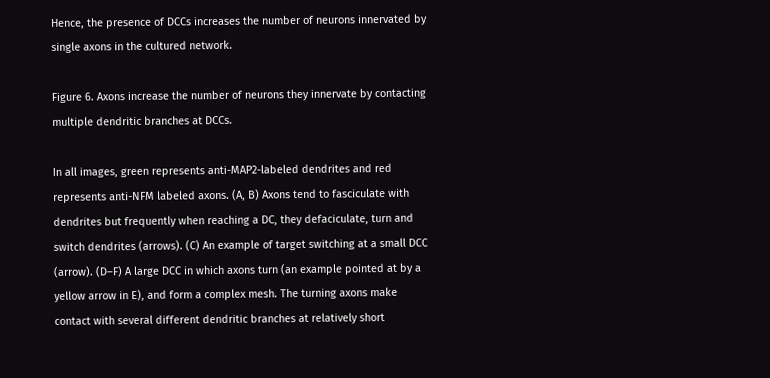Hence, the presence of DCCs increases the number of neurons innervated by single axons in the cultured network.

Figure 6. Axons increase the number of neurons they innervate by contacting multiple dendritic branches at DCCs.

In all images, green represents anti-MAP2-labeled dendrites and red represents anti-NFM labeled axons. (A, B) Axons tend to fasciculate with dendrites but frequently when reaching a DC, they defaciculate, turn and switch dendrites (arrows). (C) An example of target switching at a small DCC (arrow). (D–F) A large DCC in which axons turn (an example pointed at by a yellow arrow in E), and form a complex mesh. The turning axons make contact with several different dendritic branches at relatively short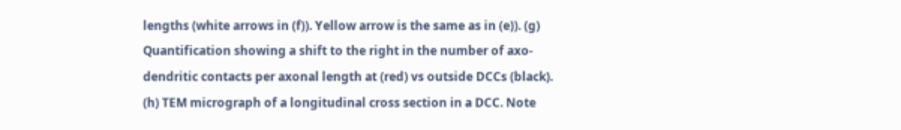lengths (white arrows in (f)). Yellow arrow is the same as in (e)). (g) Quantification showing a shift to the right in the number of axo-dendritic contacts per axonal length at (red) vs outside DCCs (black). (h) TEM micrograph of a longitudinal cross section in a DCC. Note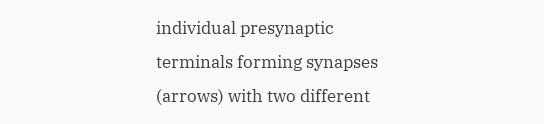individual presynaptic terminals forming synapses (arrows) with two different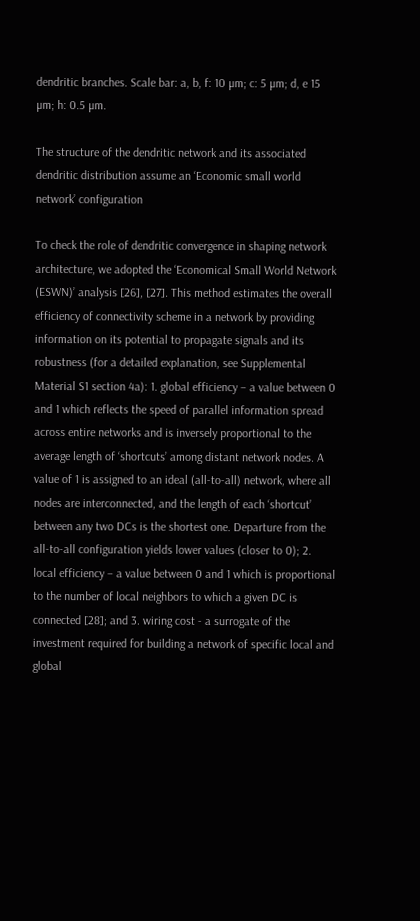dendritic branches. Scale bar: a, b, f: 10 µm; c: 5 µm; d, e 15 µm; h: 0.5 µm.

The structure of the dendritic network and its associated dendritic distribution assume an ‘Economic small world network’ configuration

To check the role of dendritic convergence in shaping network architecture, we adopted the ‘Economical Small World Network (ESWN)’ analysis [26], [27]. This method estimates the overall efficiency of connectivity scheme in a network by providing information on its potential to propagate signals and its robustness (for a detailed explanation, see Supplemental Material S1 section 4a): 1. global efficiency – a value between 0 and 1 which reflects the speed of parallel information spread across entire networks and is inversely proportional to the average length of ‘shortcuts’ among distant network nodes. A value of 1 is assigned to an ideal (all-to-all) network, where all nodes are interconnected, and the length of each ‘shortcut’ between any two DCs is the shortest one. Departure from the all-to-all configuration yields lower values (closer to 0); 2. local efficiency – a value between 0 and 1 which is proportional to the number of local neighbors to which a given DC is connected [28]; and 3. wiring cost - a surrogate of the investment required for building a network of specific local and global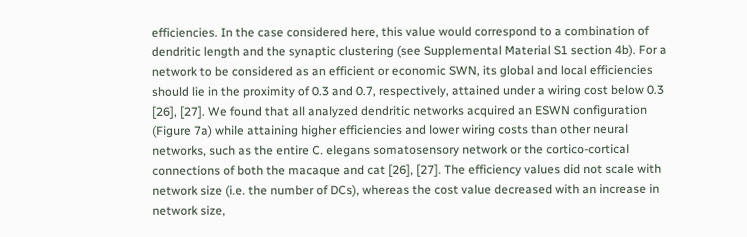efficiencies. In the case considered here, this value would correspond to a combination of dendritic length and the synaptic clustering (see Supplemental Material S1 section 4b). For a network to be considered as an efficient or economic SWN, its global and local efficiencies should lie in the proximity of 0.3 and 0.7, respectively, attained under a wiring cost below 0.3 [26], [27]. We found that all analyzed dendritic networks acquired an ESWN configuration (Figure 7a) while attaining higher efficiencies and lower wiring costs than other neural networks, such as the entire C. elegans somatosensory network or the cortico-cortical connections of both the macaque and cat [26], [27]. The efficiency values did not scale with network size (i.e. the number of DCs), whereas the cost value decreased with an increase in network size,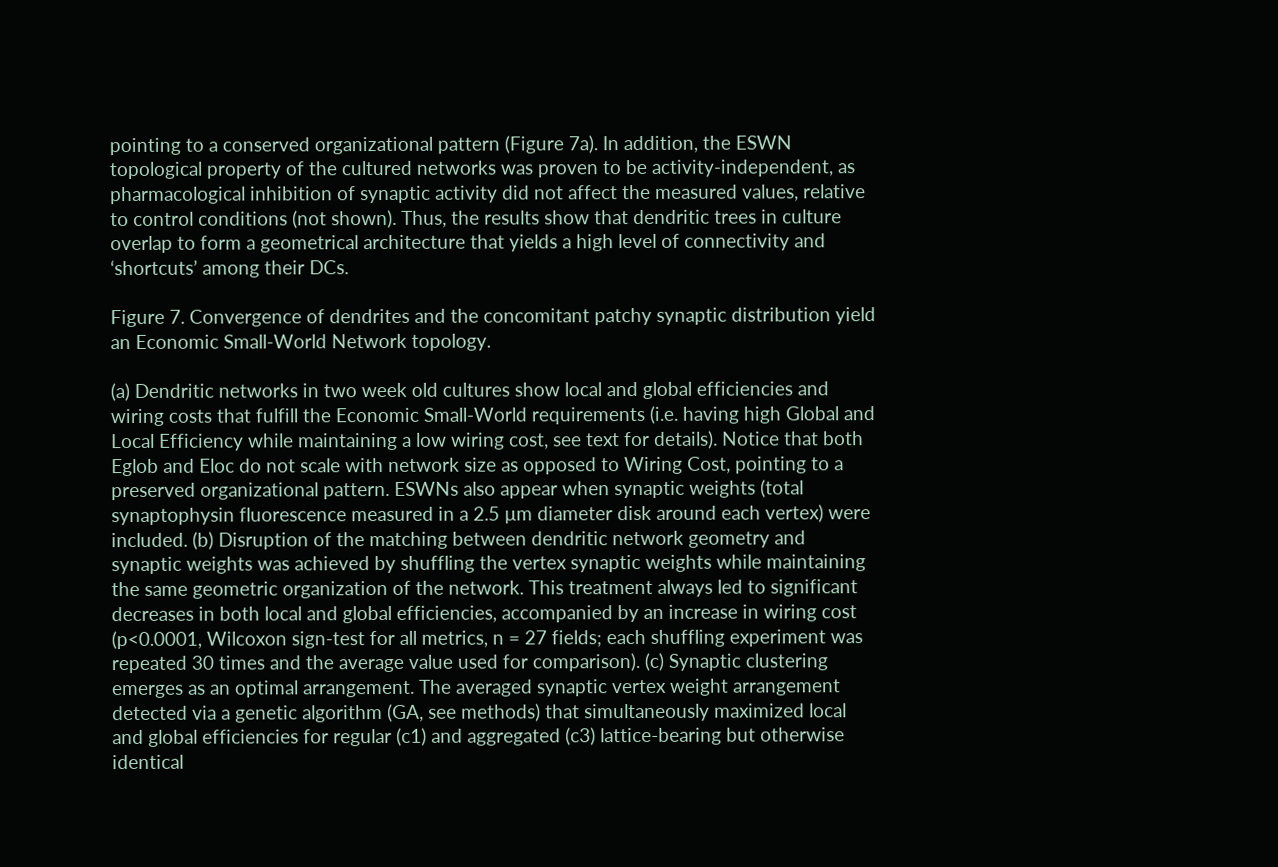pointing to a conserved organizational pattern (Figure 7a). In addition, the ESWN topological property of the cultured networks was proven to be activity-independent, as pharmacological inhibition of synaptic activity did not affect the measured values, relative to control conditions (not shown). Thus, the results show that dendritic trees in culture overlap to form a geometrical architecture that yields a high level of connectivity and ‘shortcuts’ among their DCs.

Figure 7. Convergence of dendrites and the concomitant patchy synaptic distribution yield an Economic Small-World Network topology.

(a) Dendritic networks in two week old cultures show local and global efficiencies and wiring costs that fulfill the Economic Small-World requirements (i.e. having high Global and Local Efficiency while maintaining a low wiring cost, see text for details). Notice that both Eglob and Eloc do not scale with network size as opposed to Wiring Cost, pointing to a preserved organizational pattern. ESWNs also appear when synaptic weights (total synaptophysin fluorescence measured in a 2.5 µm diameter disk around each vertex) were included. (b) Disruption of the matching between dendritic network geometry and synaptic weights was achieved by shuffling the vertex synaptic weights while maintaining the same geometric organization of the network. This treatment always led to significant decreases in both local and global efficiencies, accompanied by an increase in wiring cost (p<0.0001, Wilcoxon sign-test for all metrics, n = 27 fields; each shuffling experiment was repeated 30 times and the average value used for comparison). (c) Synaptic clustering emerges as an optimal arrangement. The averaged synaptic vertex weight arrangement detected via a genetic algorithm (GA, see methods) that simultaneously maximized local and global efficiencies for regular (c1) and aggregated (c3) lattice-bearing but otherwise identical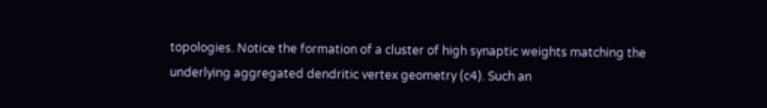topologies. Notice the formation of a cluster of high synaptic weights matching the underlying aggregated dendritic vertex geometry (c4). Such an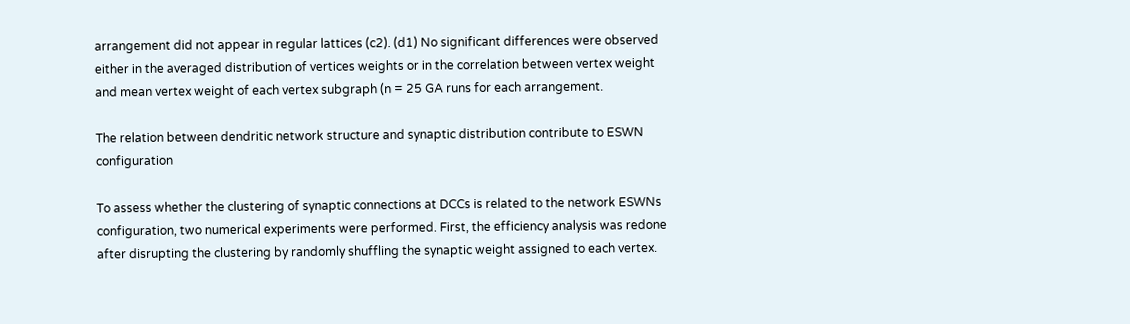arrangement did not appear in regular lattices (c2). (d1) No significant differences were observed either in the averaged distribution of vertices weights or in the correlation between vertex weight and mean vertex weight of each vertex subgraph (n = 25 GA runs for each arrangement.

The relation between dendritic network structure and synaptic distribution contribute to ESWN configuration

To assess whether the clustering of synaptic connections at DCCs is related to the network ESWNs configuration, two numerical experiments were performed. First, the efficiency analysis was redone after disrupting the clustering by randomly shuffling the synaptic weight assigned to each vertex.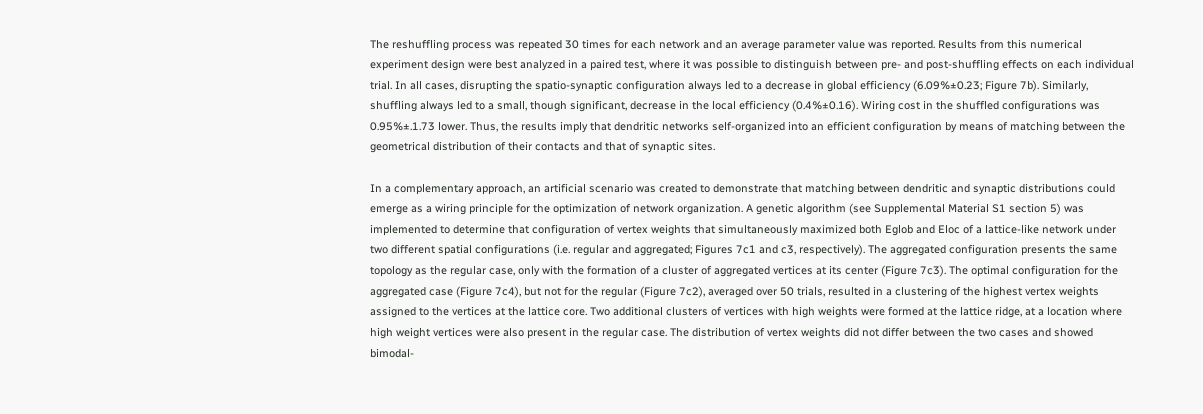The reshuffling process was repeated 30 times for each network and an average parameter value was reported. Results from this numerical experiment design were best analyzed in a paired test, where it was possible to distinguish between pre- and post-shuffling effects on each individual trial. In all cases, disrupting the spatio-synaptic configuration always led to a decrease in global efficiency (6.09%±0.23; Figure 7b). Similarly, shuffling always led to a small, though significant, decrease in the local efficiency (0.4%±0.16). Wiring cost in the shuffled configurations was 0.95%±.1.73 lower. Thus, the results imply that dendritic networks self-organized into an efficient configuration by means of matching between the geometrical distribution of their contacts and that of synaptic sites.

In a complementary approach, an artificial scenario was created to demonstrate that matching between dendritic and synaptic distributions could emerge as a wiring principle for the optimization of network organization. A genetic algorithm (see Supplemental Material S1 section 5) was implemented to determine that configuration of vertex weights that simultaneously maximized both Eglob and Eloc of a lattice-like network under two different spatial configurations (i.e. regular and aggregated; Figures 7c1 and c3, respectively). The aggregated configuration presents the same topology as the regular case, only with the formation of a cluster of aggregated vertices at its center (Figure 7c3). The optimal configuration for the aggregated case (Figure 7c4), but not for the regular (Figure 7c2), averaged over 50 trials, resulted in a clustering of the highest vertex weights assigned to the vertices at the lattice core. Two additional clusters of vertices with high weights were formed at the lattice ridge, at a location where high weight vertices were also present in the regular case. The distribution of vertex weights did not differ between the two cases and showed bimodal-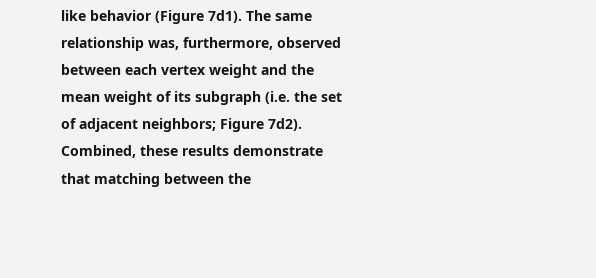like behavior (Figure 7d1). The same relationship was, furthermore, observed between each vertex weight and the mean weight of its subgraph (i.e. the set of adjacent neighbors; Figure 7d2). Combined, these results demonstrate that matching between the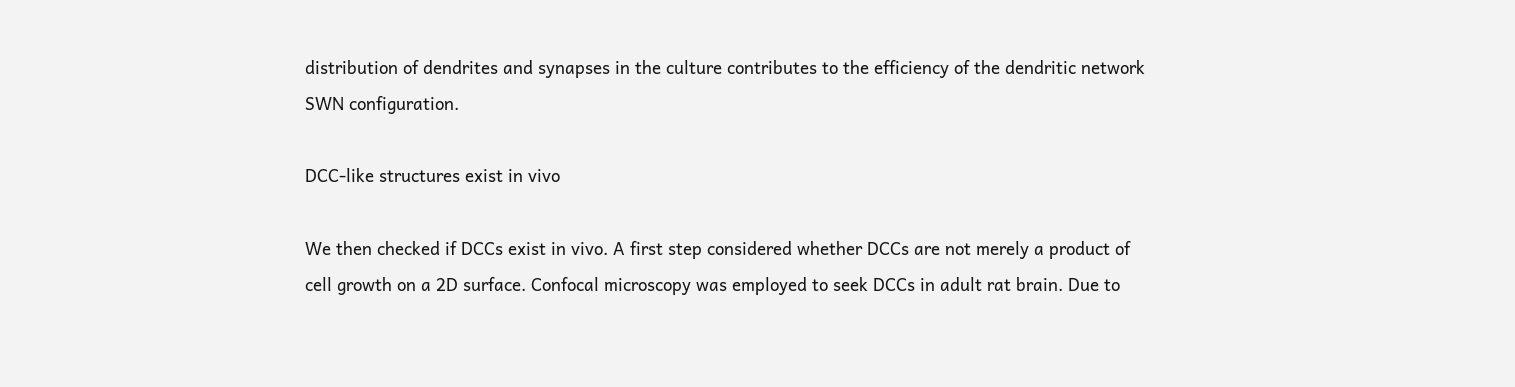distribution of dendrites and synapses in the culture contributes to the efficiency of the dendritic network SWN configuration.

DCC-like structures exist in vivo

We then checked if DCCs exist in vivo. A first step considered whether DCCs are not merely a product of cell growth on a 2D surface. Confocal microscopy was employed to seek DCCs in adult rat brain. Due to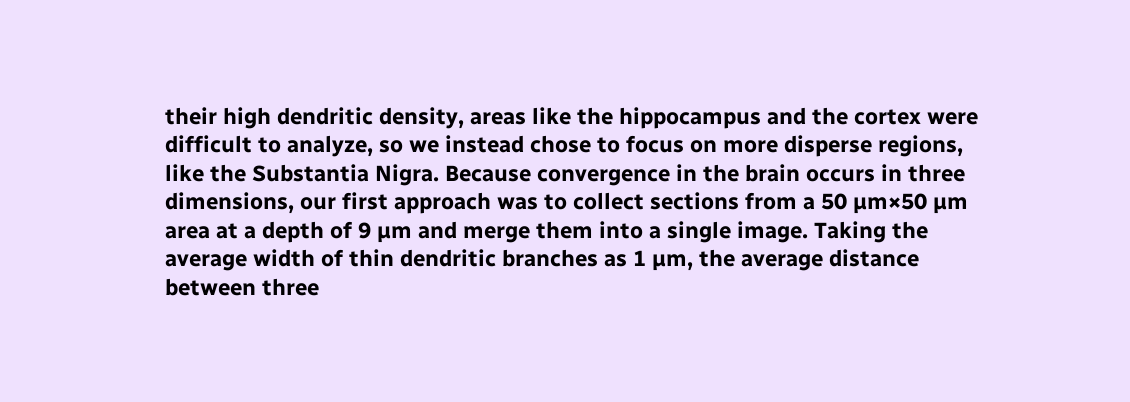their high dendritic density, areas like the hippocampus and the cortex were difficult to analyze, so we instead chose to focus on more disperse regions, like the Substantia Nigra. Because convergence in the brain occurs in three dimensions, our first approach was to collect sections from a 50 µm×50 µm area at a depth of 9 µm and merge them into a single image. Taking the average width of thin dendritic branches as 1 µm, the average distance between three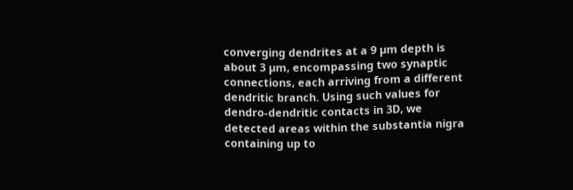converging dendrites at a 9 µm depth is about 3 µm, encompassing two synaptic connections, each arriving from a different dendritic branch. Using such values for dendro-dendritic contacts in 3D, we detected areas within the substantia nigra containing up to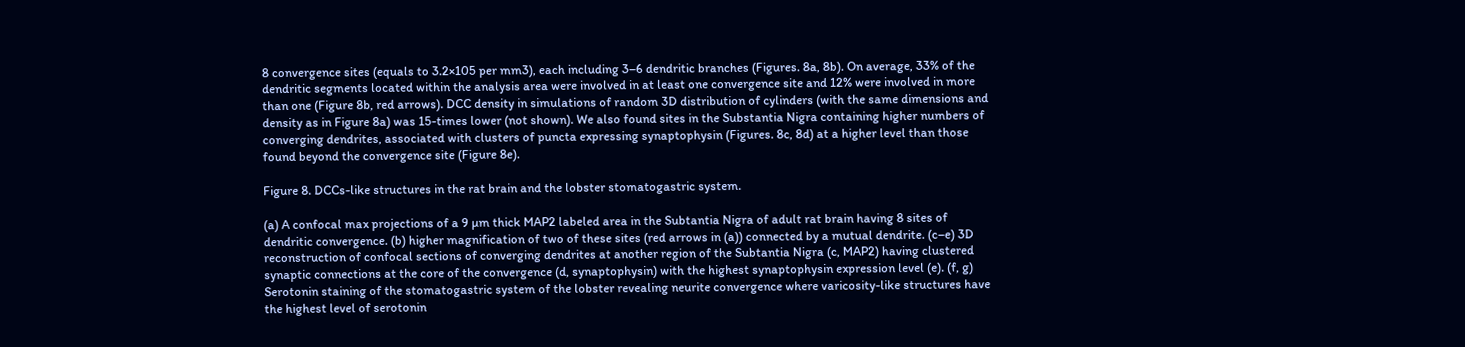8 convergence sites (equals to 3.2×105 per mm3), each including 3–6 dendritic branches (Figures. 8a, 8b). On average, 33% of the dendritic segments located within the analysis area were involved in at least one convergence site and 12% were involved in more than one (Figure 8b, red arrows). DCC density in simulations of random 3D distribution of cylinders (with the same dimensions and density as in Figure 8a) was 15-times lower (not shown). We also found sites in the Substantia Nigra containing higher numbers of converging dendrites, associated with clusters of puncta expressing synaptophysin (Figures. 8c, 8d) at a higher level than those found beyond the convergence site (Figure 8e).

Figure 8. DCCs-like structures in the rat brain and the lobster stomatogastric system.

(a) A confocal max projections of a 9 µm thick MAP2 labeled area in the Subtantia Nigra of adult rat brain having 8 sites of dendritic convergence. (b) higher magnification of two of these sites (red arrows in (a)) connected by a mutual dendrite. (c–e) 3D reconstruction of confocal sections of converging dendrites at another region of the Subtantia Nigra (c, MAP2) having clustered synaptic connections at the core of the convergence (d, synaptophysin) with the highest synaptophysin expression level (e). (f, g) Serotonin staining of the stomatogastric system of the lobster revealing neurite convergence where varicosity-like structures have the highest level of serotonin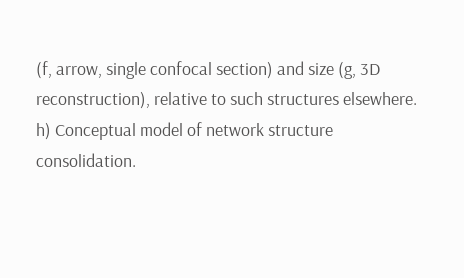(f, arrow, single confocal section) and size (g, 3D reconstruction), relative to such structures elsewhere. h) Conceptual model of network structure consolidation.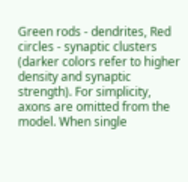Green rods - dendrites, Red circles - synaptic clusters (darker colors refer to higher density and synaptic strength). For simplicity, axons are omitted from the model. When single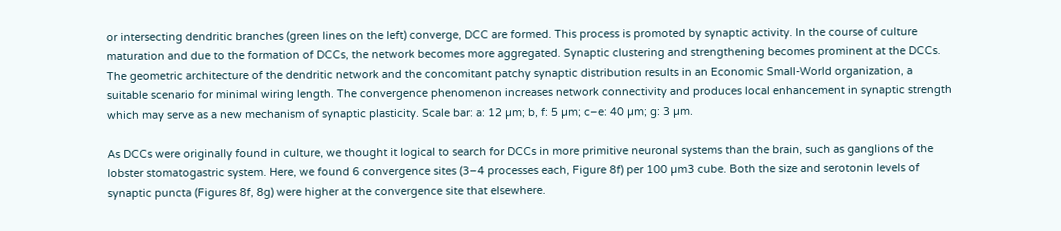or intersecting dendritic branches (green lines on the left) converge, DCC are formed. This process is promoted by synaptic activity. In the course of culture maturation and due to the formation of DCCs, the network becomes more aggregated. Synaptic clustering and strengthening becomes prominent at the DCCs. The geometric architecture of the dendritic network and the concomitant patchy synaptic distribution results in an Economic Small-World organization, a suitable scenario for minimal wiring length. The convergence phenomenon increases network connectivity and produces local enhancement in synaptic strength which may serve as a new mechanism of synaptic plasticity. Scale bar: a: 12 µm; b, f: 5 µm; c–e: 40 µm; g: 3 µm.

As DCCs were originally found in culture, we thought it logical to search for DCCs in more primitive neuronal systems than the brain, such as ganglions of the lobster stomatogastric system. Here, we found 6 convergence sites (3–4 processes each, Figure 8f) per 100 µm3 cube. Both the size and serotonin levels of synaptic puncta (Figures 8f, 8g) were higher at the convergence site that elsewhere.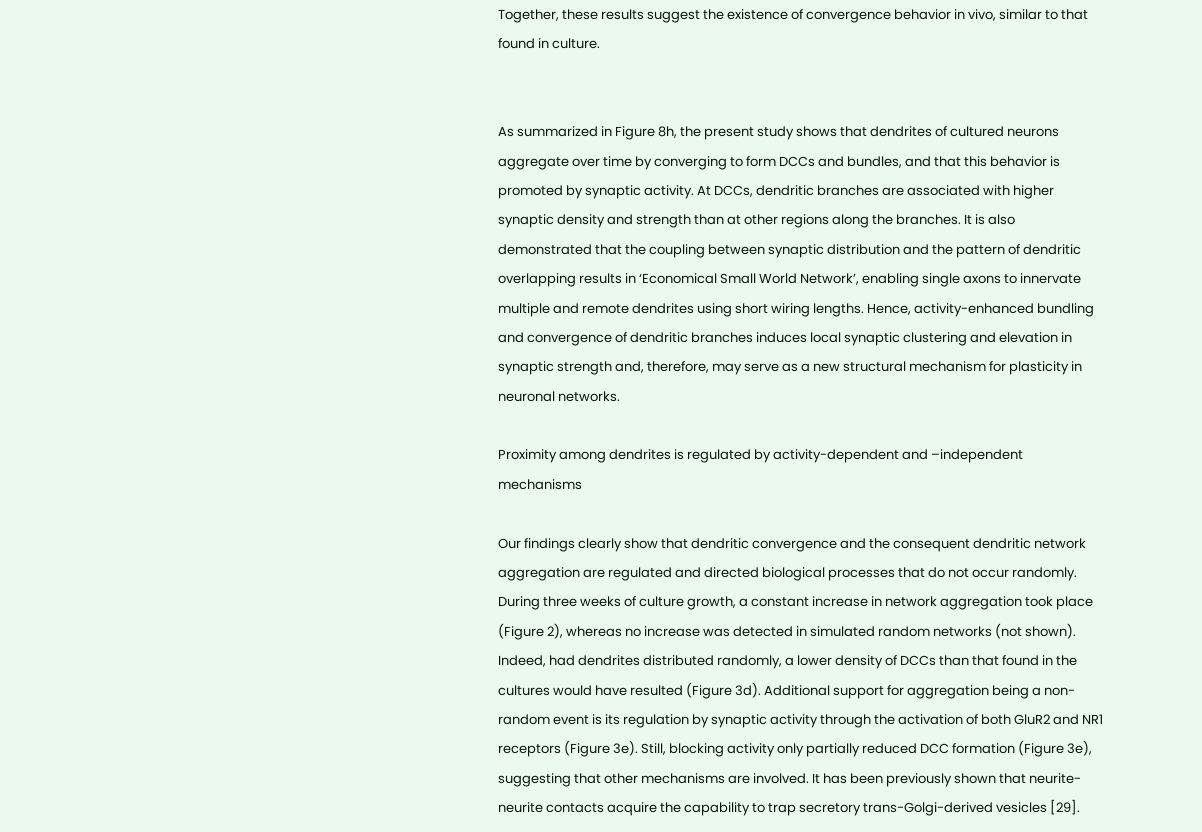Together, these results suggest the existence of convergence behavior in vivo, similar to that found in culture.


As summarized in Figure 8h, the present study shows that dendrites of cultured neurons aggregate over time by converging to form DCCs and bundles, and that this behavior is promoted by synaptic activity. At DCCs, dendritic branches are associated with higher synaptic density and strength than at other regions along the branches. It is also demonstrated that the coupling between synaptic distribution and the pattern of dendritic overlapping results in ‘Economical Small World Network’, enabling single axons to innervate multiple and remote dendrites using short wiring lengths. Hence, activity-enhanced bundling and convergence of dendritic branches induces local synaptic clustering and elevation in synaptic strength and, therefore, may serve as a new structural mechanism for plasticity in neuronal networks.

Proximity among dendrites is regulated by activity-dependent and –independent mechanisms

Our findings clearly show that dendritic convergence and the consequent dendritic network aggregation are regulated and directed biological processes that do not occur randomly. During three weeks of culture growth, a constant increase in network aggregation took place (Figure 2), whereas no increase was detected in simulated random networks (not shown). Indeed, had dendrites distributed randomly, a lower density of DCCs than that found in the cultures would have resulted (Figure 3d). Additional support for aggregation being a non-random event is its regulation by synaptic activity through the activation of both GluR2 and NR1 receptors (Figure 3e). Still, blocking activity only partially reduced DCC formation (Figure 3e), suggesting that other mechanisms are involved. It has been previously shown that neurite-neurite contacts acquire the capability to trap secretory trans-Golgi-derived vesicles [29].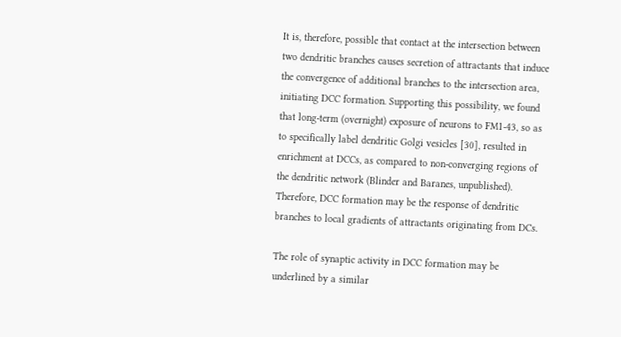It is, therefore, possible that contact at the intersection between two dendritic branches causes secretion of attractants that induce the convergence of additional branches to the intersection area, initiating DCC formation. Supporting this possibility, we found that long-term (overnight) exposure of neurons to FM1-43, so as to specifically label dendritic Golgi vesicles [30], resulted in enrichment at DCCs, as compared to non-converging regions of the dendritic network (Blinder and Baranes, unpublished). Therefore, DCC formation may be the response of dendritic branches to local gradients of attractants originating from DCs.

The role of synaptic activity in DCC formation may be underlined by a similar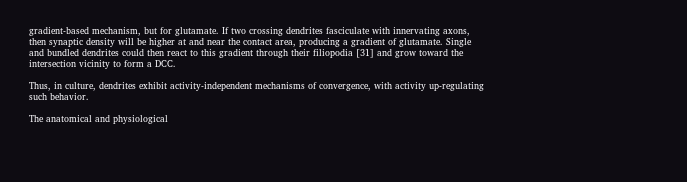gradient-based mechanism, but for glutamate. If two crossing dendrites fasciculate with innervating axons, then synaptic density will be higher at and near the contact area, producing a gradient of glutamate. Single and bundled dendrites could then react to this gradient through their filiopodia [31] and grow toward the intersection vicinity to form a DCC.

Thus, in culture, dendrites exhibit activity-independent mechanisms of convergence, with activity up-regulating such behavior.

The anatomical and physiological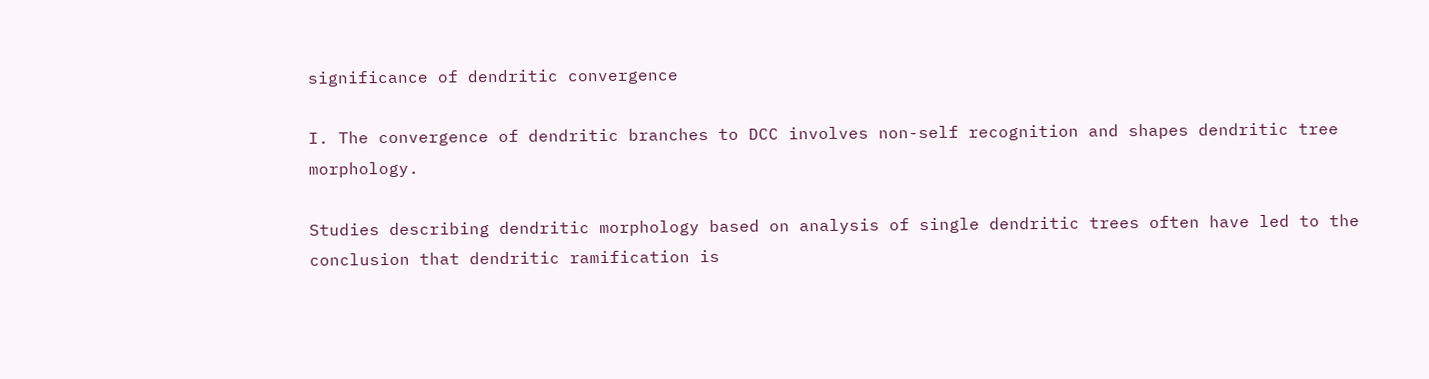significance of dendritic convergence

I. The convergence of dendritic branches to DCC involves non-self recognition and shapes dendritic tree morphology.

Studies describing dendritic morphology based on analysis of single dendritic trees often have led to the conclusion that dendritic ramification is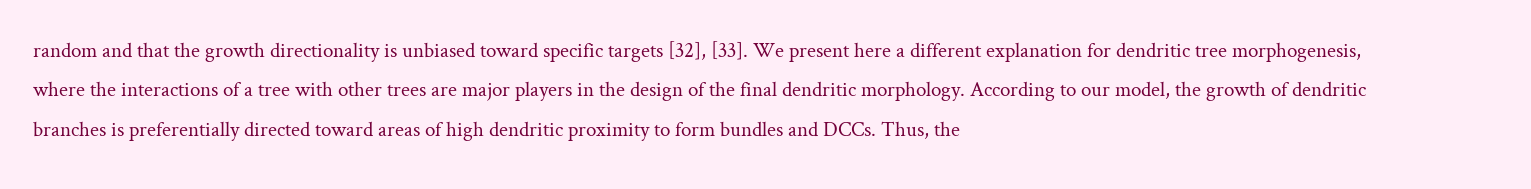random and that the growth directionality is unbiased toward specific targets [32], [33]. We present here a different explanation for dendritic tree morphogenesis, where the interactions of a tree with other trees are major players in the design of the final dendritic morphology. According to our model, the growth of dendritic branches is preferentially directed toward areas of high dendritic proximity to form bundles and DCCs. Thus, the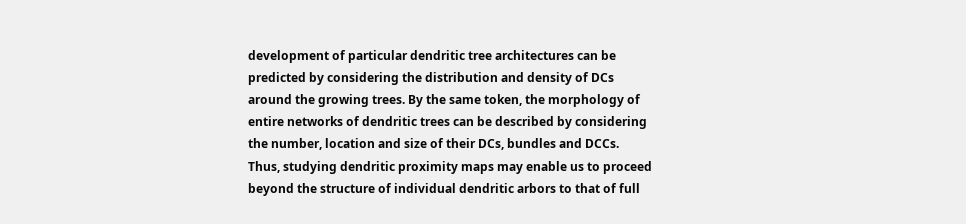development of particular dendritic tree architectures can be predicted by considering the distribution and density of DCs around the growing trees. By the same token, the morphology of entire networks of dendritic trees can be described by considering the number, location and size of their DCs, bundles and DCCs. Thus, studying dendritic proximity maps may enable us to proceed beyond the structure of individual dendritic arbors to that of full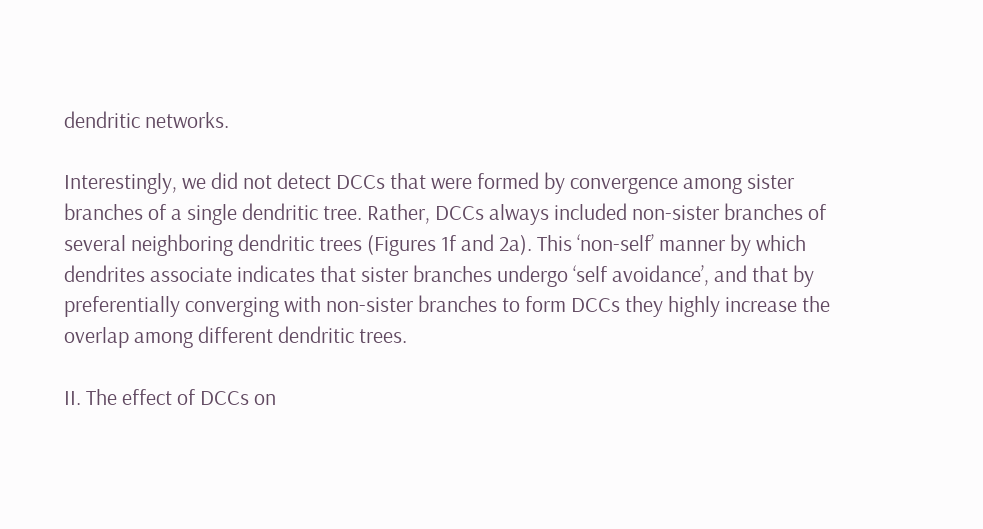dendritic networks.

Interestingly, we did not detect DCCs that were formed by convergence among sister branches of a single dendritic tree. Rather, DCCs always included non-sister branches of several neighboring dendritic trees (Figures 1f and 2a). This ‘non-self’ manner by which dendrites associate indicates that sister branches undergo ‘self avoidance’, and that by preferentially converging with non-sister branches to form DCCs they highly increase the overlap among different dendritic trees.

II. The effect of DCCs on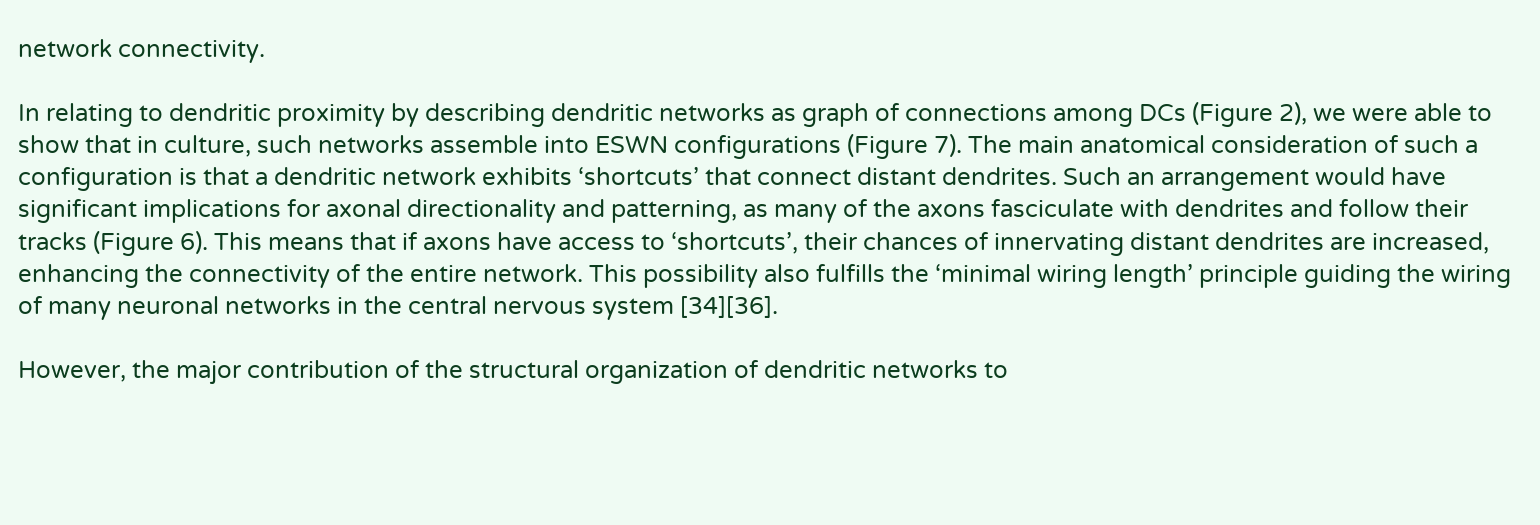network connectivity.

In relating to dendritic proximity by describing dendritic networks as graph of connections among DCs (Figure 2), we were able to show that in culture, such networks assemble into ESWN configurations (Figure 7). The main anatomical consideration of such a configuration is that a dendritic network exhibits ‘shortcuts’ that connect distant dendrites. Such an arrangement would have significant implications for axonal directionality and patterning, as many of the axons fasciculate with dendrites and follow their tracks (Figure 6). This means that if axons have access to ‘shortcuts’, their chances of innervating distant dendrites are increased, enhancing the connectivity of the entire network. This possibility also fulfills the ‘minimal wiring length’ principle guiding the wiring of many neuronal networks in the central nervous system [34][36].

However, the major contribution of the structural organization of dendritic networks to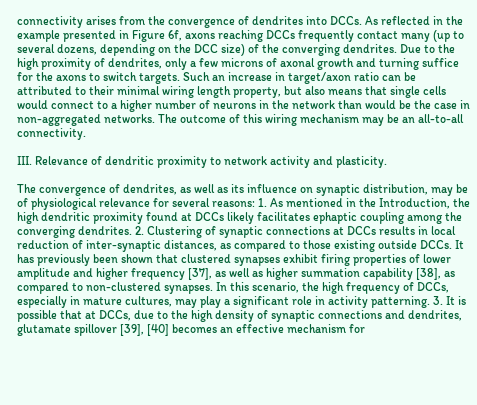connectivity arises from the convergence of dendrites into DCCs. As reflected in the example presented in Figure 6f, axons reaching DCCs frequently contact many (up to several dozens, depending on the DCC size) of the converging dendrites. Due to the high proximity of dendrites, only a few microns of axonal growth and turning suffice for the axons to switch targets. Such an increase in target/axon ratio can be attributed to their minimal wiring length property, but also means that single cells would connect to a higher number of neurons in the network than would be the case in non-aggregated networks. The outcome of this wiring mechanism may be an all-to-all connectivity.

III. Relevance of dendritic proximity to network activity and plasticity.

The convergence of dendrites, as well as its influence on synaptic distribution, may be of physiological relevance for several reasons: 1. As mentioned in the Introduction, the high dendritic proximity found at DCCs likely facilitates ephaptic coupling among the converging dendrites. 2. Clustering of synaptic connections at DCCs results in local reduction of inter-synaptic distances, as compared to those existing outside DCCs. It has previously been shown that clustered synapses exhibit firing properties of lower amplitude and higher frequency [37], as well as higher summation capability [38], as compared to non-clustered synapses. In this scenario, the high frequency of DCCs, especially in mature cultures, may play a significant role in activity patterning. 3. It is possible that at DCCs, due to the high density of synaptic connections and dendrites, glutamate spillover [39], [40] becomes an effective mechanism for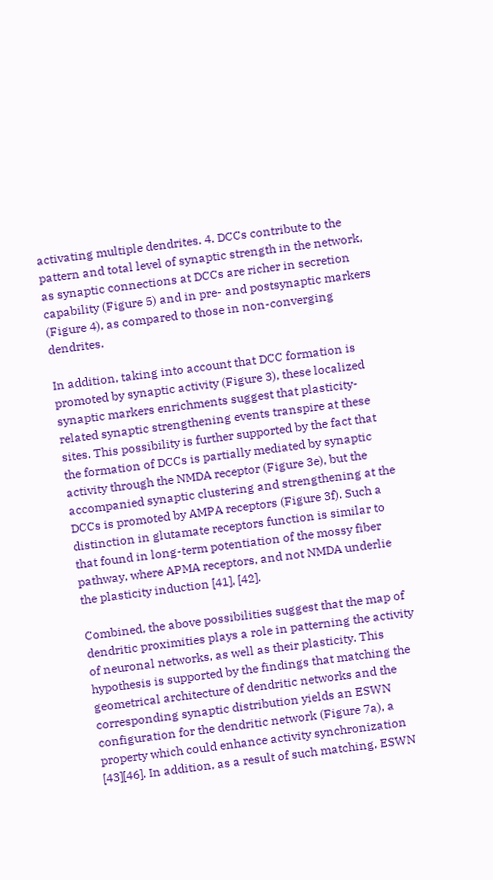activating multiple dendrites. 4. DCCs contribute to the pattern and total level of synaptic strength in the network, as synaptic connections at DCCs are richer in secretion capability (Figure 5) and in pre- and postsynaptic markers (Figure 4), as compared to those in non-converging dendrites.

In addition, taking into account that DCC formation is promoted by synaptic activity (Figure 3), these localized synaptic markers enrichments suggest that plasticity-related synaptic strengthening events transpire at these sites. This possibility is further supported by the fact that the formation of DCCs is partially mediated by synaptic activity through the NMDA receptor (Figure 3e), but the accompanied synaptic clustering and strengthening at the DCCs is promoted by AMPA receptors (Figure 3f). Such a distinction in glutamate receptors function is similar to that found in long-term potentiation of the mossy fiber pathway, where APMA receptors, and not NMDA underlie the plasticity induction [41], [42].

Combined, the above possibilities suggest that the map of dendritic proximities plays a role in patterning the activity of neuronal networks, as well as their plasticity. This hypothesis is supported by the findings that matching the geometrical architecture of dendritic networks and the corresponding synaptic distribution yields an ESWN configuration for the dendritic network (Figure 7a), a property which could enhance activity synchronization [43][46]. In addition, as a result of such matching, ESWN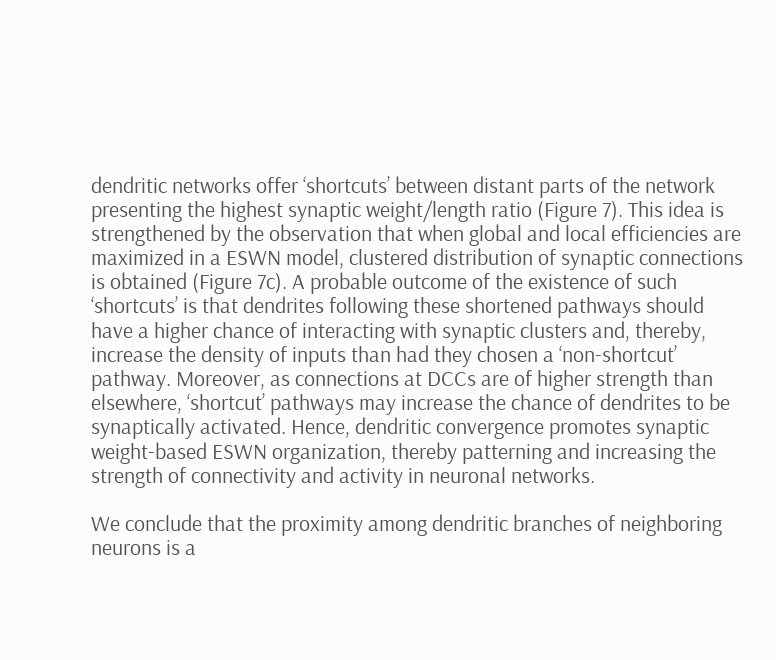dendritic networks offer ‘shortcuts’ between distant parts of the network presenting the highest synaptic weight/length ratio (Figure 7). This idea is strengthened by the observation that when global and local efficiencies are maximized in a ESWN model, clustered distribution of synaptic connections is obtained (Figure 7c). A probable outcome of the existence of such ‘shortcuts’ is that dendrites following these shortened pathways should have a higher chance of interacting with synaptic clusters and, thereby, increase the density of inputs than had they chosen a ‘non-shortcut’ pathway. Moreover, as connections at DCCs are of higher strength than elsewhere, ‘shortcut’ pathways may increase the chance of dendrites to be synaptically activated. Hence, dendritic convergence promotes synaptic weight-based ESWN organization, thereby patterning and increasing the strength of connectivity and activity in neuronal networks.

We conclude that the proximity among dendritic branches of neighboring neurons is a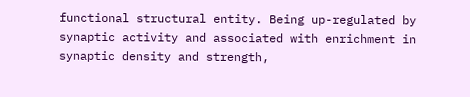functional structural entity. Being up-regulated by synaptic activity and associated with enrichment in synaptic density and strength,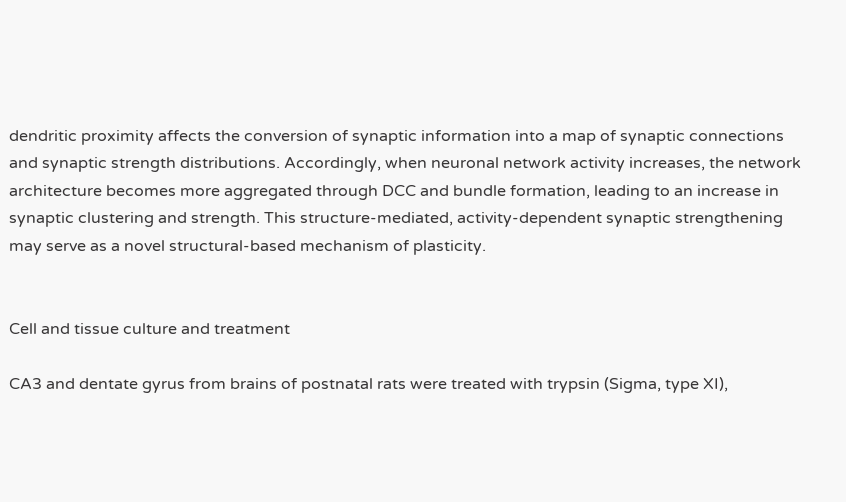dendritic proximity affects the conversion of synaptic information into a map of synaptic connections and synaptic strength distributions. Accordingly, when neuronal network activity increases, the network architecture becomes more aggregated through DCC and bundle formation, leading to an increase in synaptic clustering and strength. This structure-mediated, activity-dependent synaptic strengthening may serve as a novel structural-based mechanism of plasticity.


Cell and tissue culture and treatment

CA3 and dentate gyrus from brains of postnatal rats were treated with trypsin (Sigma, type XI),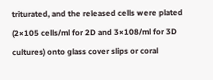triturated, and the released cells were plated (2×105 cells/ml for 2D and 3×108/ml for 3D cultures) onto glass cover slips or coral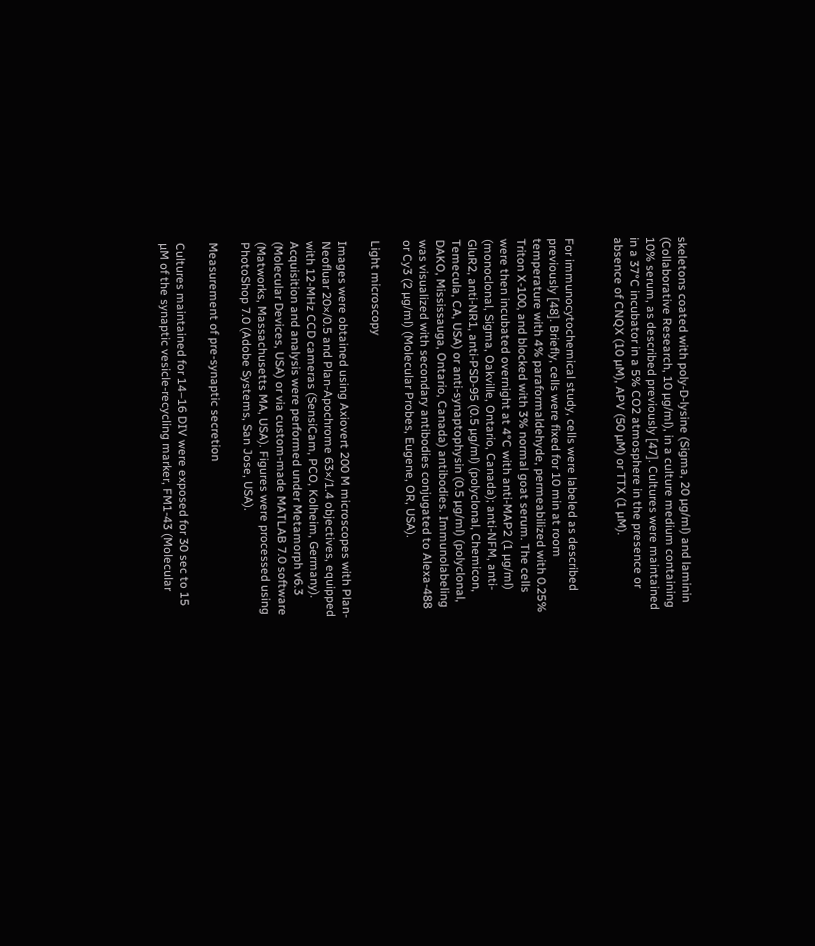skeletons coated with poly-D-lysine (Sigma, 20 µg/ml) and laminin (Collaborative Research, 10 µg/ml), in a culture medium containing 10% serum, as described previously [47]. Cultures were maintained in a 37°C incubator in a 5% CO2 atmosphere in the presence or absence of CNQX (10 µM), APV (50 µM) or TTX (1 µM).


For immunocytochemical study, cells were labeled as described previously [48]. Briefly, cells were fixed for 10 min at room temperature with 4% paraformaldehyde, permeabilized with 0.25% Triton X-100, and blocked with 3% normal goat serum. The cells were then incubated overnight at 4°C with anti-MAP2 (1 µg/ml) (monoclonal, Sigma, Oakville, Ontario, Canada); anti-NFM, anti-GluR2, anti-NR1, anti-PSD-95 (0.5 µg/ml) (polyclonal, Chemicon, Temecula, CA, USA) or anti-synaptophysin (0.5 µg/ml) (polyclonal, DAKO, Mississauga, Ontario, Canada) antibodies. Immunolabeling was visualized with secondary antibodies conjugated to Alexa-488 or Cy3 (2 µg/ml) (Molecular Probes, Eugene, OR, USA).

Light microscopy

Images were obtained using Axiovert 200 M microscopes with Plan-Neofluar 20×/0.5 and Plan-Apochrome 63×/1.4 objectives, equipped with 12-MHz CCD cameras (SensiCam, PCO, Kolheim, Germany). Acquisition and analysis were performed under Metamorph v6.3 (Molecular Devices, USA) or via custom-made MATLAB 7.0 software (Matworks, Massachusetts MA, USA). Figures were processed using PhotoShop 7.0 (Adobe Systems, San Jose, USA).

Measurement of pre-synaptic secretion

Cultures maintained for 14–16 DIV were exposed for 30 sec to 15 µM of the synaptic vesicle-recycling marker, FM1-43 (Molecular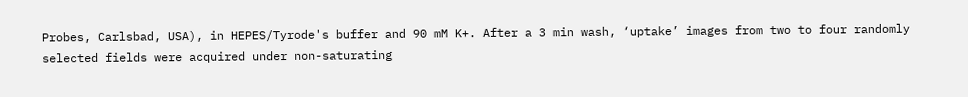Probes, Carlsbad, USA), in HEPES/Tyrode's buffer and 90 mM K+. After a 3 min wash, ‘uptake’ images from two to four randomly selected fields were acquired under non-saturating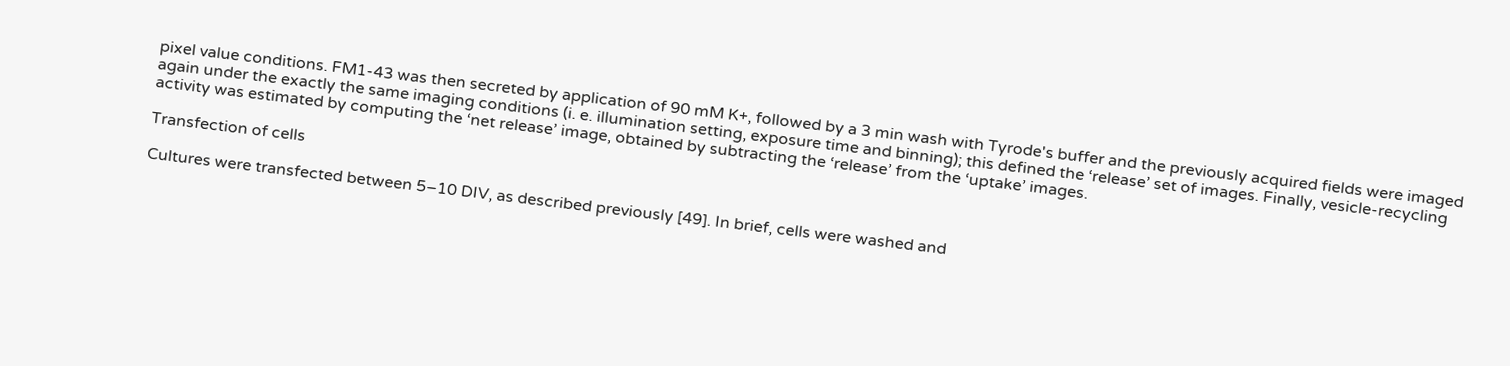pixel value conditions. FM1-43 was then secreted by application of 90 mM K+, followed by a 3 min wash with Tyrode's buffer and the previously acquired fields were imaged again under the exactly the same imaging conditions (i. e. illumination setting, exposure time and binning); this defined the ‘release’ set of images. Finally, vesicle-recycling activity was estimated by computing the ‘net release’ image, obtained by subtracting the ‘release’ from the ‘uptake’ images.

Transfection of cells

Cultures were transfected between 5–10 DIV, as described previously [49]. In brief, cells were washed and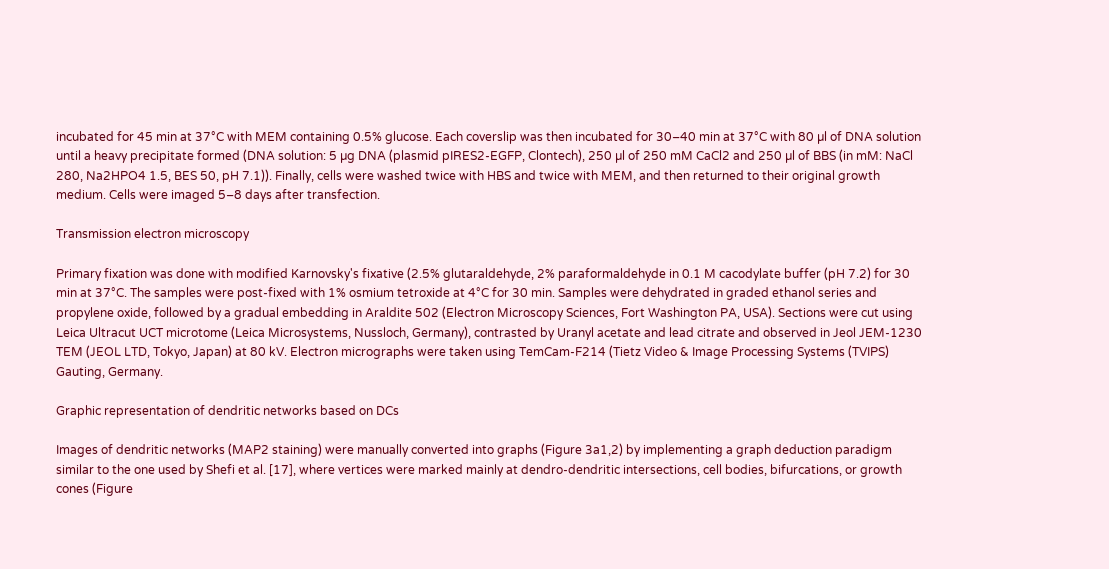incubated for 45 min at 37°C with MEM containing 0.5% glucose. Each coverslip was then incubated for 30–40 min at 37°C with 80 µl of DNA solution until a heavy precipitate formed (DNA solution: 5 µg DNA (plasmid pIRES2-EGFP, Clontech), 250 µl of 250 mM CaCl2 and 250 µl of BBS (in mM: NaCl 280, Na2HPO4 1.5, BES 50, pH 7.1)). Finally, cells were washed twice with HBS and twice with MEM, and then returned to their original growth medium. Cells were imaged 5–8 days after transfection.

Transmission electron microscopy

Primary fixation was done with modified Karnovsky's fixative (2.5% glutaraldehyde, 2% paraformaldehyde in 0.1 M cacodylate buffer (pH 7.2) for 30 min at 37°C. The samples were post-fixed with 1% osmium tetroxide at 4°C for 30 min. Samples were dehydrated in graded ethanol series and propylene oxide, followed by a gradual embedding in Araldite 502 (Electron Microscopy Sciences, Fort Washington PA, USA). Sections were cut using Leica Ultracut UCT microtome (Leica Microsystems, Nussloch, Germany), contrasted by Uranyl acetate and lead citrate and observed in Jeol JEM-1230 TEM (JEOL LTD, Tokyo, Japan) at 80 kV. Electron micrographs were taken using TemCam-F214 (Tietz Video & Image Processing Systems (TVIPS) Gauting, Germany.

Graphic representation of dendritic networks based on DCs

Images of dendritic networks (MAP2 staining) were manually converted into graphs (Figure 3a1,2) by implementing a graph deduction paradigm similar to the one used by Shefi et al. [17], where vertices were marked mainly at dendro-dendritic intersections, cell bodies, bifurcations, or growth cones (Figure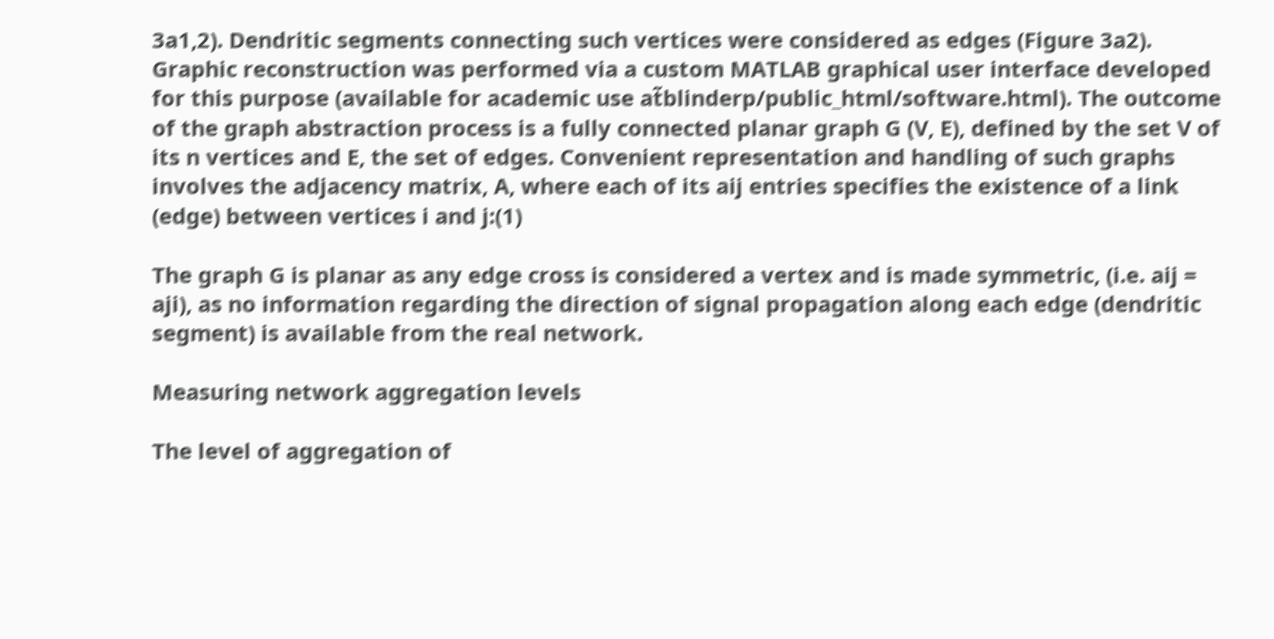3a1,2). Dendritic segments connecting such vertices were considered as edges (Figure 3a2). Graphic reconstruction was performed via a custom MATLAB graphical user interface developed for this purpose (available for academic use at̃blinderp/public_html/software.html). The outcome of the graph abstraction process is a fully connected planar graph G (V, E), defined by the set V of its n vertices and E, the set of edges. Convenient representation and handling of such graphs involves the adjacency matrix, A, where each of its aij entries specifies the existence of a link (edge) between vertices i and j:(1)

The graph G is planar as any edge cross is considered a vertex and is made symmetric, (i.e. aij = aji), as no information regarding the direction of signal propagation along each edge (dendritic segment) is available from the real network.

Measuring network aggregation levels

The level of aggregation of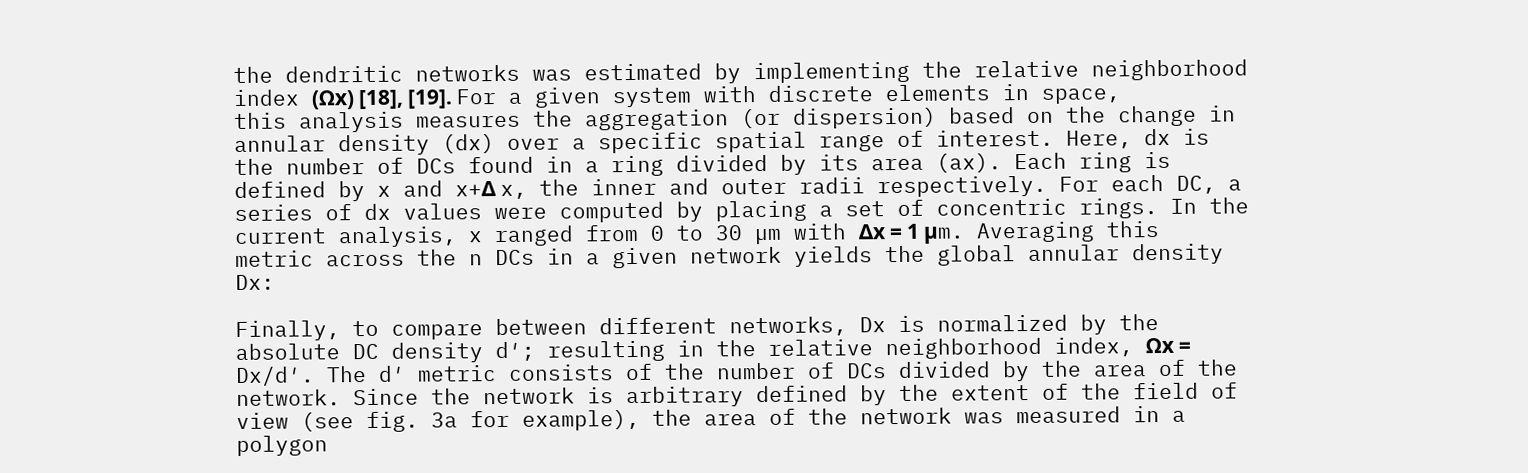the dendritic networks was estimated by implementing the relative neighborhood index (Ωx) [18], [19]. For a given system with discrete elements in space, this analysis measures the aggregation (or dispersion) based on the change in annular density (dx) over a specific spatial range of interest. Here, dx is the number of DCs found in a ring divided by its area (ax). Each ring is defined by x and x+Δ x, the inner and outer radii respectively. For each DC, a series of dx values were computed by placing a set of concentric rings. In the current analysis, x ranged from 0 to 30 µm with Δx = 1 µm. Averaging this metric across the n DCs in a given network yields the global annular density Dx:

Finally, to compare between different networks, Dx is normalized by the absolute DC density d′; resulting in the relative neighborhood index, Ωx = Dx/d′. The d′ metric consists of the number of DCs divided by the area of the network. Since the network is arbitrary defined by the extent of the field of view (see fig. 3a for example), the area of the network was measured in a polygon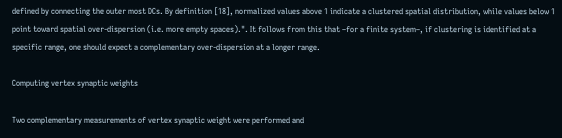defined by connecting the outer most DCs. By definition [18], normalized values above 1 indicate a clustered spatial distribution, while values below 1 point toward spatial over-dispersion (i.e. more empty spaces).". It follows from this that –for a finite system–, if clustering is identified at a specific range, one should expect a complementary over-dispersion at a longer range.

Computing vertex synaptic weights

Two complementary measurements of vertex synaptic weight were performed and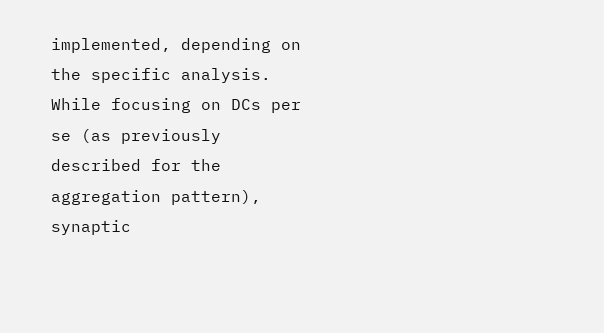implemented, depending on the specific analysis. While focusing on DCs per se (as previously described for the aggregation pattern), synaptic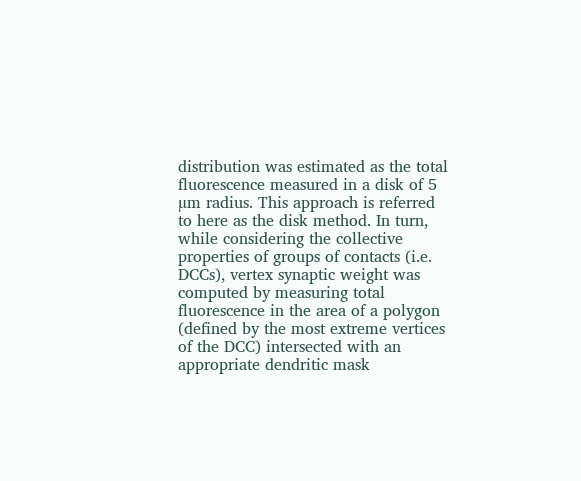distribution was estimated as the total fluorescence measured in a disk of 5 µm radius. This approach is referred to here as the disk method. In turn, while considering the collective properties of groups of contacts (i.e. DCCs), vertex synaptic weight was computed by measuring total fluorescence in the area of a polygon (defined by the most extreme vertices of the DCC) intersected with an appropriate dendritic mask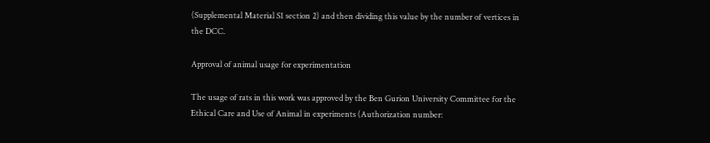(Supplemental Material S1 section 2) and then dividing this value by the number of vertices in the DCC.

Approval of animal usage for experimentation

The usage of rats in this work was approved by the Ben Gurion University Committee for the Ethical Care and Use of Animal in experiments (Authorization number: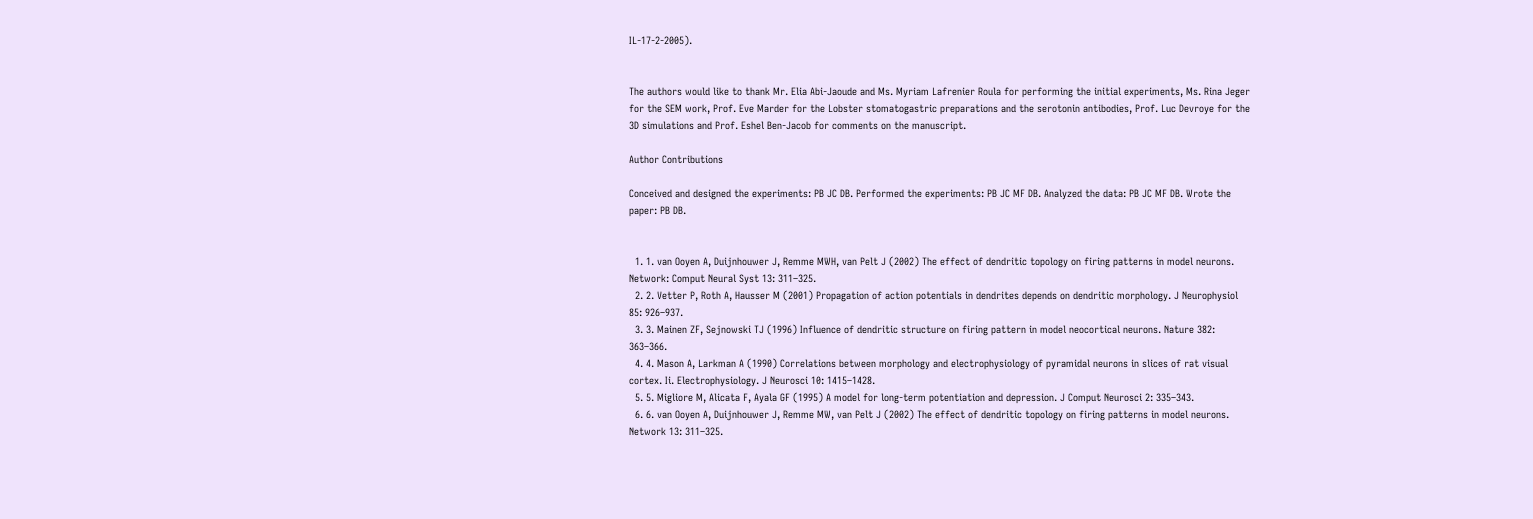IL-17-2-2005).


The authors would like to thank Mr. Elia Abi-Jaoude and Ms. Myriam Lafrenier Roula for performing the initial experiments, Ms. Rina Jeger for the SEM work, Prof. Eve Marder for the Lobster stomatogastric preparations and the serotonin antibodies, Prof. Luc Devroye for the 3D simulations and Prof. Eshel Ben-Jacob for comments on the manuscript.

Author Contributions

Conceived and designed the experiments: PB JC DB. Performed the experiments: PB JC MF DB. Analyzed the data: PB JC MF DB. Wrote the paper: PB DB.


  1. 1. van Ooyen A, Duijnhouwer J, Remme MWH, van Pelt J (2002) The effect of dendritic topology on firing patterns in model neurons. Network: Comput Neural Syst 13: 311–325.
  2. 2. Vetter P, Roth A, Hausser M (2001) Propagation of action potentials in dendrites depends on dendritic morphology. J Neurophysiol 85: 926–937.
  3. 3. Mainen ZF, Sejnowski TJ (1996) Influence of dendritic structure on firing pattern in model neocortical neurons. Nature 382: 363–366.
  4. 4. Mason A, Larkman A (1990) Correlations between morphology and electrophysiology of pyramidal neurons in slices of rat visual cortex. Ii. Electrophysiology. J Neurosci 10: 1415–1428.
  5. 5. Migliore M, Alicata F, Ayala GF (1995) A model for long-term potentiation and depression. J Comput Neurosci 2: 335–343.
  6. 6. van Ooyen A, Duijnhouwer J, Remme MW, van Pelt J (2002) The effect of dendritic topology on firing patterns in model neurons. Network 13: 311–325.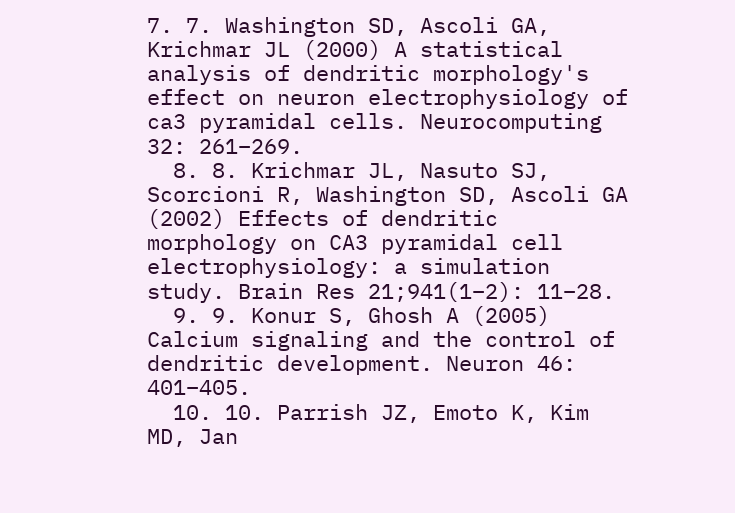7. 7. Washington SD, Ascoli GA, Krichmar JL (2000) A statistical analysis of dendritic morphology's effect on neuron electrophysiology of ca3 pyramidal cells. Neurocomputing 32: 261–269.
  8. 8. Krichmar JL, Nasuto SJ, Scorcioni R, Washington SD, Ascoli GA (2002) Effects of dendritic morphology on CA3 pyramidal cell electrophysiology: a simulation study. Brain Res 21;941(1–2): 11–28.
  9. 9. Konur S, Ghosh A (2005) Calcium signaling and the control of dendritic development. Neuron 46: 401–405.
  10. 10. Parrish JZ, Emoto K, Kim MD, Jan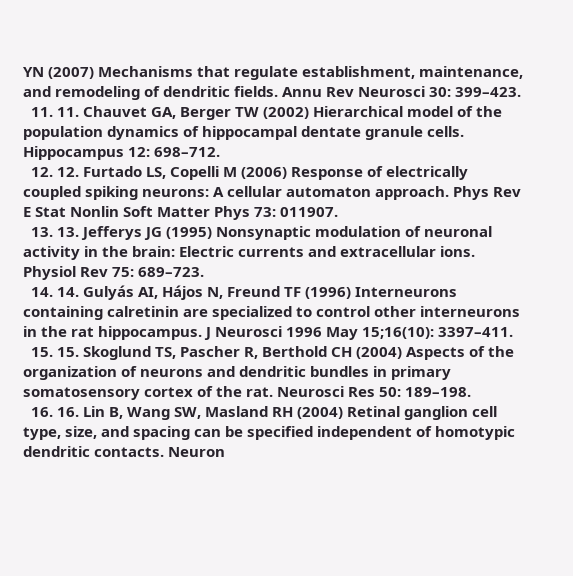YN (2007) Mechanisms that regulate establishment, maintenance, and remodeling of dendritic fields. Annu Rev Neurosci 30: 399–423.
  11. 11. Chauvet GA, Berger TW (2002) Hierarchical model of the population dynamics of hippocampal dentate granule cells. Hippocampus 12: 698–712.
  12. 12. Furtado LS, Copelli M (2006) Response of electrically coupled spiking neurons: A cellular automaton approach. Phys Rev E Stat Nonlin Soft Matter Phys 73: 011907.
  13. 13. Jefferys JG (1995) Nonsynaptic modulation of neuronal activity in the brain: Electric currents and extracellular ions. Physiol Rev 75: 689–723.
  14. 14. Gulyás AI, Hájos N, Freund TF (1996) Interneurons containing calretinin are specialized to control other interneurons in the rat hippocampus. J Neurosci 1996 May 15;16(10): 3397–411.
  15. 15. Skoglund TS, Pascher R, Berthold CH (2004) Aspects of the organization of neurons and dendritic bundles in primary somatosensory cortex of the rat. Neurosci Res 50: 189–198.
  16. 16. Lin B, Wang SW, Masland RH (2004) Retinal ganglion cell type, size, and spacing can be specified independent of homotypic dendritic contacts. Neuron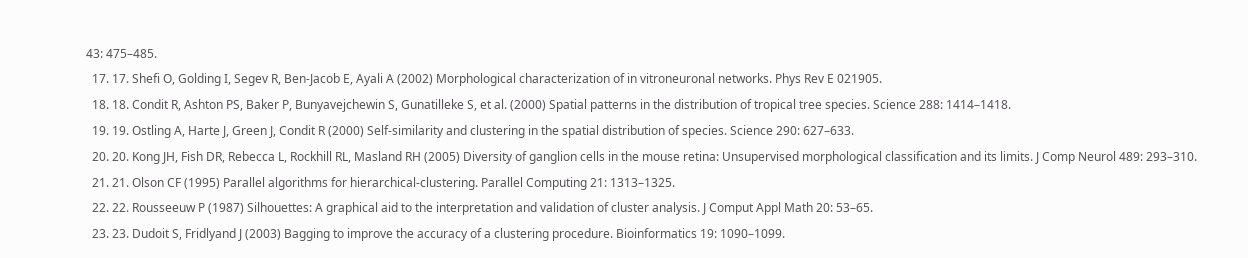43: 475–485.
  17. 17. Shefi O, Golding I, Segev R, Ben-Jacob E, Ayali A (2002) Morphological characterization of in vitroneuronal networks. Phys Rev E 021905.
  18. 18. Condit R, Ashton PS, Baker P, Bunyavejchewin S, Gunatilleke S, et al. (2000) Spatial patterns in the distribution of tropical tree species. Science 288: 1414–1418.
  19. 19. Ostling A, Harte J, Green J, Condit R (2000) Self-similarity and clustering in the spatial distribution of species. Science 290: 627–633.
  20. 20. Kong JH, Fish DR, Rebecca L, Rockhill RL, Masland RH (2005) Diversity of ganglion cells in the mouse retina: Unsupervised morphological classification and its limits. J Comp Neurol 489: 293–310.
  21. 21. Olson CF (1995) Parallel algorithms for hierarchical-clustering. Parallel Computing 21: 1313–1325.
  22. 22. Rousseeuw P (1987) Silhouettes: A graphical aid to the interpretation and validation of cluster analysis. J Comput Appl Math 20: 53–65.
  23. 23. Dudoit S, Fridlyand J (2003) Bagging to improve the accuracy of a clustering procedure. Bioinformatics 19: 1090–1099.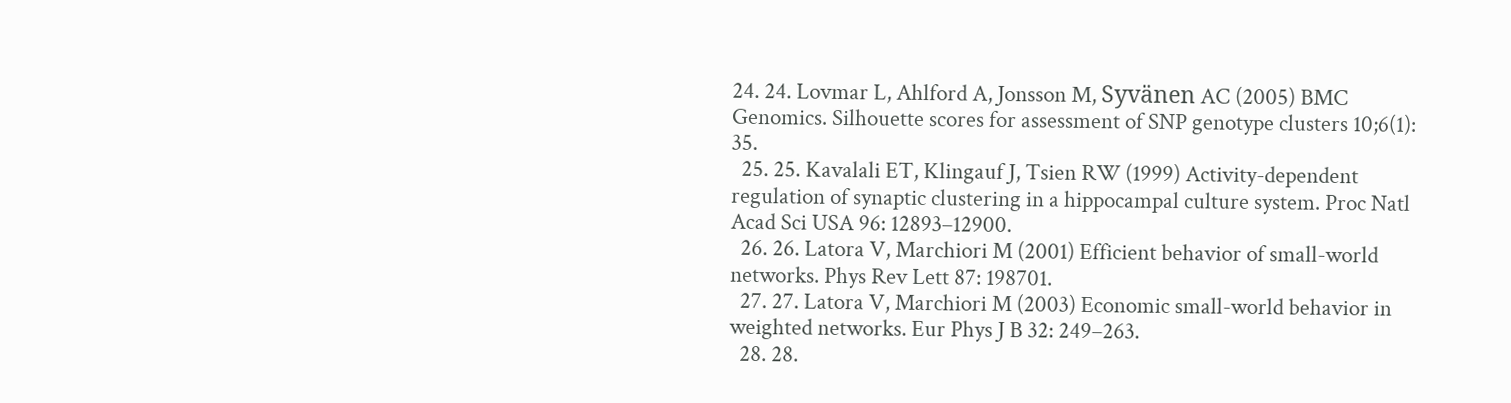24. 24. Lovmar L, Ahlford A, Jonsson M, Syvänen AC (2005) BMC Genomics. Silhouette scores for assessment of SNP genotype clusters 10;6(1): 35.
  25. 25. Kavalali ET, Klingauf J, Tsien RW (1999) Activity-dependent regulation of synaptic clustering in a hippocampal culture system. Proc Natl Acad Sci USA 96: 12893–12900.
  26. 26. Latora V, Marchiori M (2001) Efficient behavior of small-world networks. Phys Rev Lett 87: 198701.
  27. 27. Latora V, Marchiori M (2003) Economic small-world behavior in weighted networks. Eur Phys J B 32: 249–263.
  28. 28.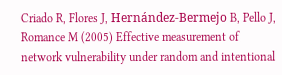Criado R, Flores J, Hernández-Bermejo B, Pello J, Romance M (2005) Effective measurement of network vulnerability under random and intentional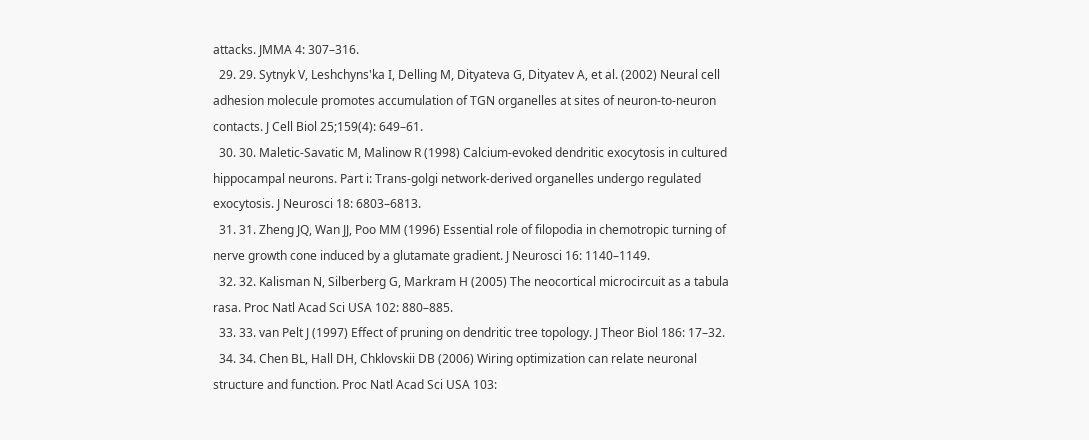attacks. JMMA 4: 307–316.
  29. 29. Sytnyk V, Leshchyns'ka I, Delling M, Dityateva G, Dityatev A, et al. (2002) Neural cell adhesion molecule promotes accumulation of TGN organelles at sites of neuron-to-neuron contacts. J Cell Biol 25;159(4): 649–61.
  30. 30. Maletic-Savatic M, Malinow R (1998) Calcium-evoked dendritic exocytosis in cultured hippocampal neurons. Part i: Trans-golgi network-derived organelles undergo regulated exocytosis. J Neurosci 18: 6803–6813.
  31. 31. Zheng JQ, Wan JJ, Poo MM (1996) Essential role of filopodia in chemotropic turning of nerve growth cone induced by a glutamate gradient. J Neurosci 16: 1140–1149.
  32. 32. Kalisman N, Silberberg G, Markram H (2005) The neocortical microcircuit as a tabula rasa. Proc Natl Acad Sci USA 102: 880–885.
  33. 33. van Pelt J (1997) Effect of pruning on dendritic tree topology. J Theor Biol 186: 17–32.
  34. 34. Chen BL, Hall DH, Chklovskii DB (2006) Wiring optimization can relate neuronal structure and function. Proc Natl Acad Sci USA 103: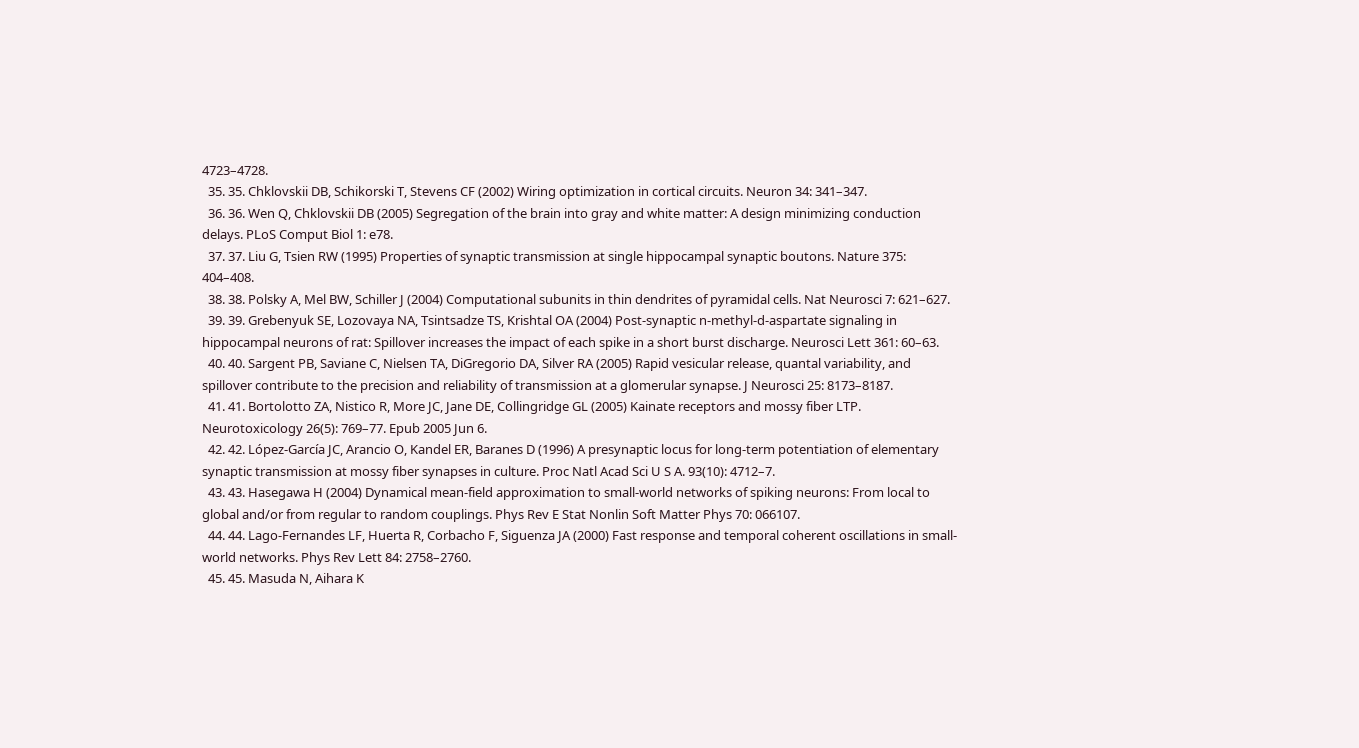4723–4728.
  35. 35. Chklovskii DB, Schikorski T, Stevens CF (2002) Wiring optimization in cortical circuits. Neuron 34: 341–347.
  36. 36. Wen Q, Chklovskii DB (2005) Segregation of the brain into gray and white matter: A design minimizing conduction delays. PLoS Comput Biol 1: e78.
  37. 37. Liu G, Tsien RW (1995) Properties of synaptic transmission at single hippocampal synaptic boutons. Nature 375: 404–408.
  38. 38. Polsky A, Mel BW, Schiller J (2004) Computational subunits in thin dendrites of pyramidal cells. Nat Neurosci 7: 621–627.
  39. 39. Grebenyuk SE, Lozovaya NA, Tsintsadze TS, Krishtal OA (2004) Post-synaptic n-methyl-d-aspartate signaling in hippocampal neurons of rat: Spillover increases the impact of each spike in a short burst discharge. Neurosci Lett 361: 60–63.
  40. 40. Sargent PB, Saviane C, Nielsen TA, DiGregorio DA, Silver RA (2005) Rapid vesicular release, quantal variability, and spillover contribute to the precision and reliability of transmission at a glomerular synapse. J Neurosci 25: 8173–8187.
  41. 41. Bortolotto ZA, Nistico R, More JC, Jane DE, Collingridge GL (2005) Kainate receptors and mossy fiber LTP. Neurotoxicology 26(5): 769–77. Epub 2005 Jun 6.
  42. 42. López-García JC, Arancio O, Kandel ER, Baranes D (1996) A presynaptic locus for long-term potentiation of elementary synaptic transmission at mossy fiber synapses in culture. Proc Natl Acad Sci U S A. 93(10): 4712–7.
  43. 43. Hasegawa H (2004) Dynamical mean-field approximation to small-world networks of spiking neurons: From local to global and/or from regular to random couplings. Phys Rev E Stat Nonlin Soft Matter Phys 70: 066107.
  44. 44. Lago-Fernandes LF, Huerta R, Corbacho F, Siguenza JA (2000) Fast response and temporal coherent oscillations in small-world networks. Phys Rev Lett 84: 2758–2760.
  45. 45. Masuda N, Aihara K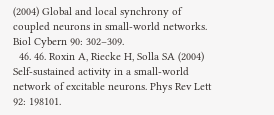(2004) Global and local synchrony of coupled neurons in small-world networks. Biol Cybern 90: 302–309.
  46. 46. Roxin A, Riecke H, Solla SA (2004) Self-sustained activity in a small-world network of excitable neurons. Phys Rev Lett 92: 198101.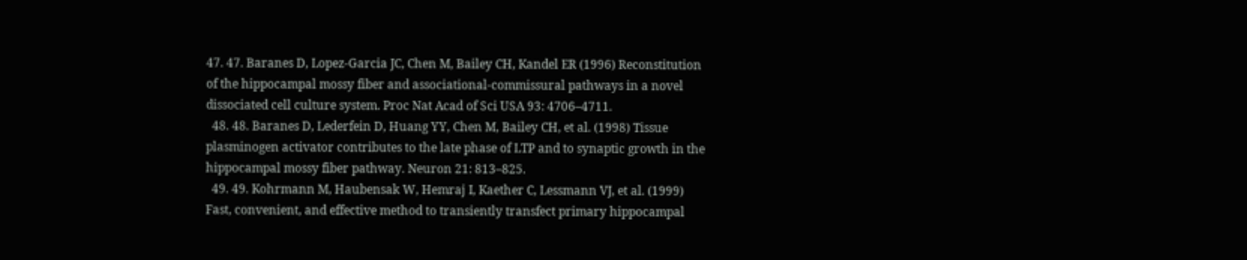47. 47. Baranes D, Lopez-Garcia JC, Chen M, Bailey CH, Kandel ER (1996) Reconstitution of the hippocampal mossy fiber and associational-commissural pathways in a novel dissociated cell culture system. Proc Nat Acad of Sci USA 93: 4706–4711.
  48. 48. Baranes D, Lederfein D, Huang YY, Chen M, Bailey CH, et al. (1998) Tissue plasminogen activator contributes to the late phase of LTP and to synaptic growth in the hippocampal mossy fiber pathway. Neuron 21: 813–825.
  49. 49. Kohrmann M, Haubensak W, Hemraj I, Kaether C, Lessmann VJ, et al. (1999) Fast, convenient, and effective method to transiently transfect primary hippocampal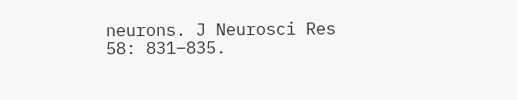neurons. J Neurosci Res 58: 831–835.